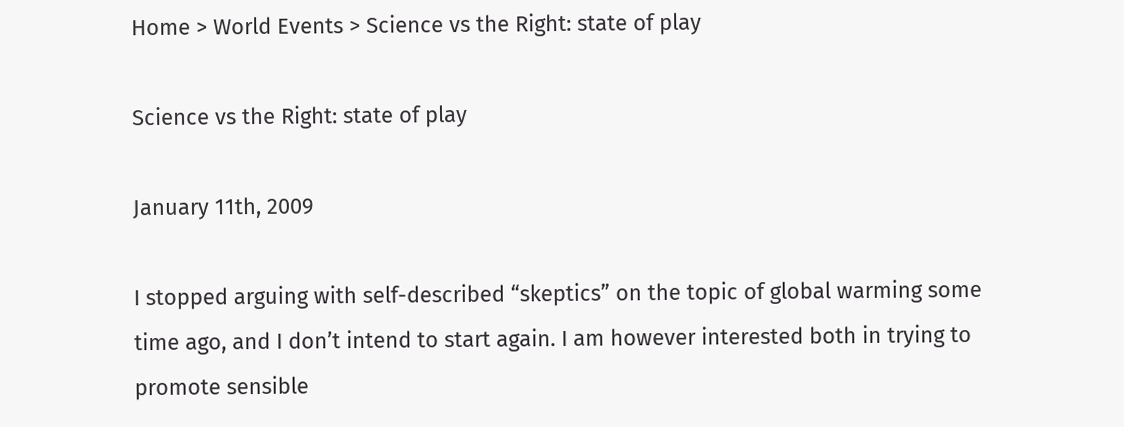Home > World Events > Science vs the Right: state of play

Science vs the Right: state of play

January 11th, 2009

I stopped arguing with self-described “skeptics” on the topic of global warming some time ago, and I don’t intend to start again. I am however interested both in trying to promote sensible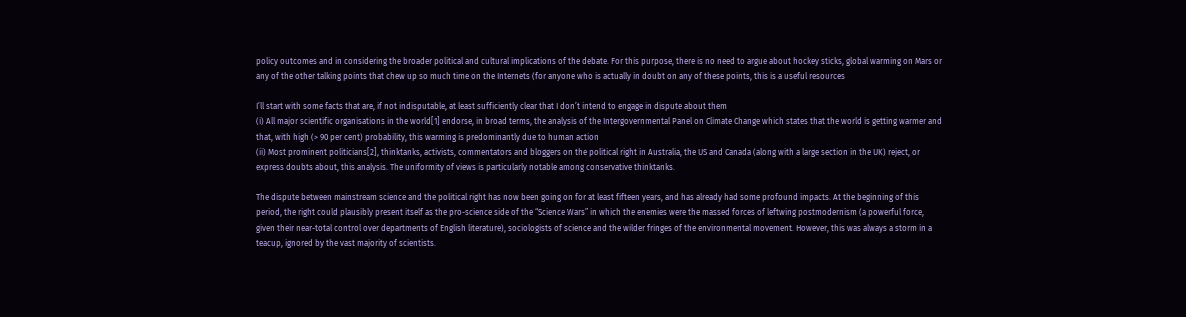policy outcomes and in considering the broader political and cultural implications of the debate. For this purpose, there is no need to argue about hockey sticks, global warming on Mars or any of the other talking points that chew up so much time on the Internets (for anyone who is actually in doubt on any of these points, this is a useful resources

I’ll start with some facts that are, if not indisputable, at least sufficiently clear that I don’t intend to engage in dispute about them
(i) All major scientific organisations in the world[1] endorse, in broad terms, the analysis of the Intergovernmental Panel on Climate Change which states that the world is getting warmer and that, with high (> 90 per cent) probability, this warming is predominantly due to human action
(ii) Most prominent politicians[2], thinktanks, activists, commentators and bloggers on the political right in Australia, the US and Canada (along with a large section in the UK) reject, or express doubts about, this analysis. The uniformity of views is particularly notable among conservative thinktanks.

The dispute between mainstream science and the political right has now been going on for at least fifteen years, and has already had some profound impacts. At the beginning of this period, the right could plausibly present itself as the pro-science side of the “Science Wars” in which the enemies were the massed forces of leftwing postmodernism (a powerful force, given their near-total control over departments of English literature), sociologists of science and the wilder fringes of the environmental movement. However, this was always a storm in a teacup, ignored by the vast majority of scientists.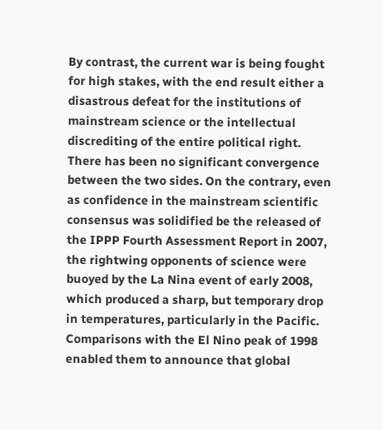By contrast, the current war is being fought for high stakes, with the end result either a disastrous defeat for the institutions of mainstream science or the intellectual discrediting of the entire political right. There has been no significant convergence between the two sides. On the contrary, even as confidence in the mainstream scientific consensus was solidified be the released of the IPPP Fourth Assessment Report in 2007, the rightwing opponents of science were buoyed by the La Nina event of early 2008, which produced a sharp, but temporary drop in temperatures, particularly in the Pacific. Comparisons with the El Nino peak of 1998 enabled them to announce that global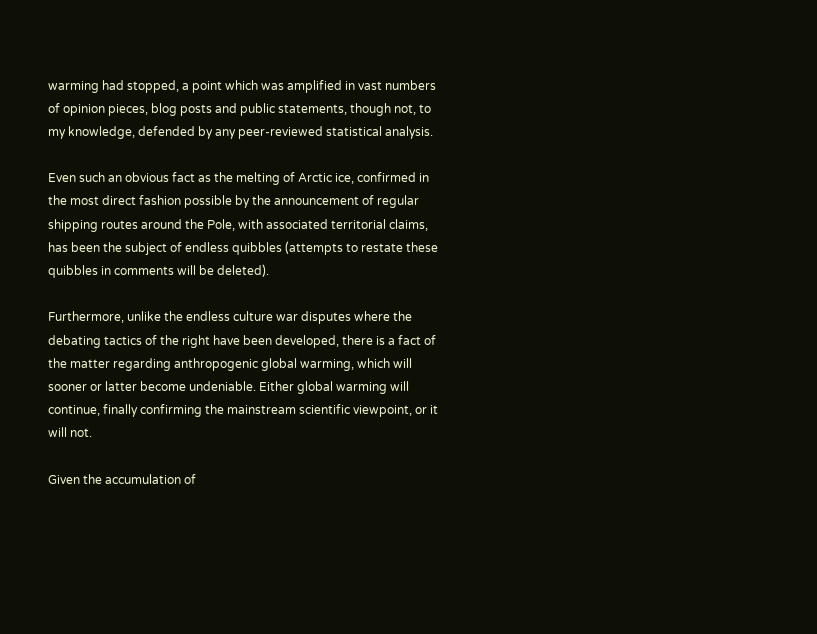warming had stopped, a point which was amplified in vast numbers of opinion pieces, blog posts and public statements, though not, to my knowledge, defended by any peer-reviewed statistical analysis.

Even such an obvious fact as the melting of Arctic ice, confirmed in the most direct fashion possible by the announcement of regular shipping routes around the Pole, with associated territorial claims, has been the subject of endless quibbles (attempts to restate these quibbles in comments will be deleted).

Furthermore, unlike the endless culture war disputes where the debating tactics of the right have been developed, there is a fact of the matter regarding anthropogenic global warming, which will sooner or latter become undeniable. Either global warming will continue, finally confirming the mainstream scientific viewpoint, or it will not.

Given the accumulation of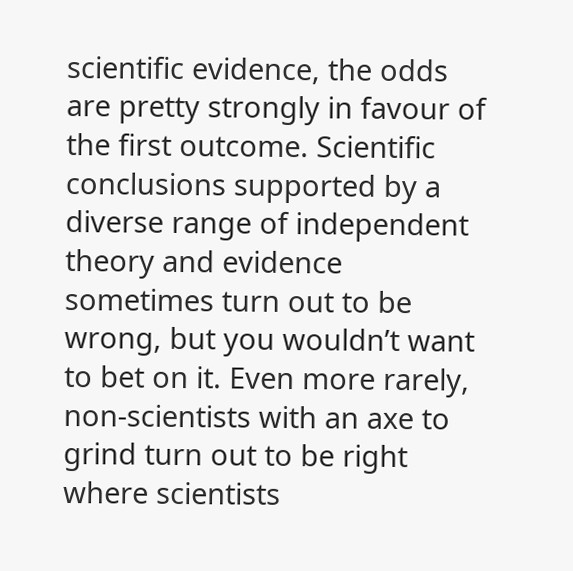scientific evidence, the odds are pretty strongly in favour of the first outcome. Scientific conclusions supported by a diverse range of independent theory and evidence sometimes turn out to be wrong, but you wouldn’t want to bet on it. Even more rarely, non-scientists with an axe to grind turn out to be right where scientists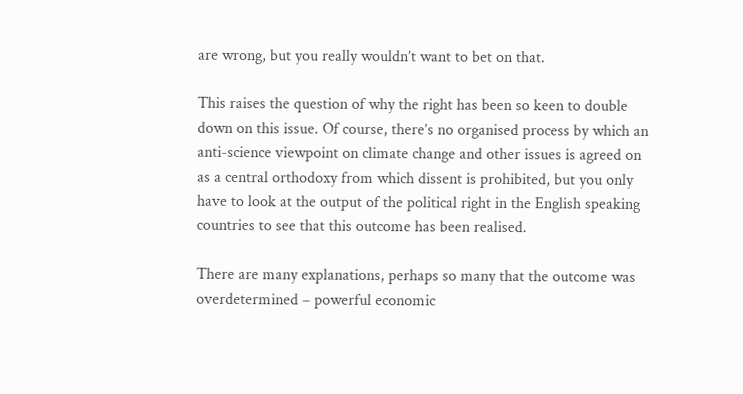are wrong, but you really wouldn’t want to bet on that.

This raises the question of why the right has been so keen to double down on this issue. Of course, there’s no organised process by which an anti-science viewpoint on climate change and other issues is agreed on as a central orthodoxy from which dissent is prohibited, but you only have to look at the output of the political right in the English speaking countries to see that this outcome has been realised.

There are many explanations, perhaps so many that the outcome was overdetermined – powerful economic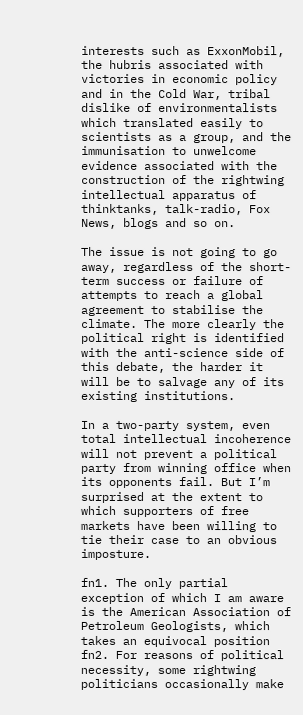interests such as ExxonMobil, the hubris associated with victories in economic policy and in the Cold War, tribal dislike of environmentalists which translated easily to scientists as a group, and the immunisation to unwelcome evidence associated with the construction of the rightwing intellectual apparatus of thinktanks, talk-radio, Fox News, blogs and so on.

The issue is not going to go away, regardless of the short-term success or failure of attempts to reach a global agreement to stabilise the climate. The more clearly the political right is identified with the anti-science side of this debate, the harder it will be to salvage any of its existing institutions.

In a two-party system, even total intellectual incoherence will not prevent a political party from winning office when its opponents fail. But I’m surprised at the extent to which supporters of free markets have been willing to tie their case to an obvious imposture.

fn1. The only partial exception of which I am aware is the American Association of Petroleum Geologists, which takes an equivocal position
fn2. For reasons of political necessity, some rightwing politicians occasionally make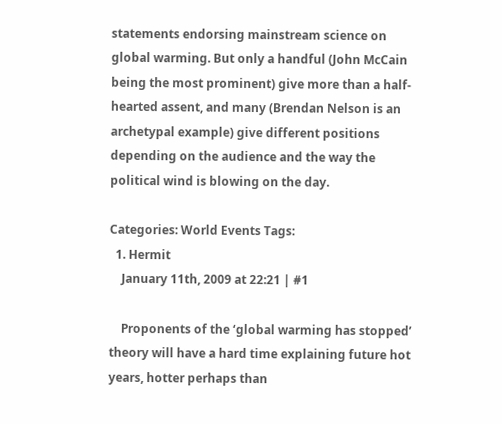statements endorsing mainstream science on global warming. But only a handful (John McCain being the most prominent) give more than a half-hearted assent, and many (Brendan Nelson is an archetypal example) give different positions depending on the audience and the way the political wind is blowing on the day.

Categories: World Events Tags:
  1. Hermit
    January 11th, 2009 at 22:21 | #1

    Proponents of the ‘global warming has stopped’ theory will have a hard time explaining future hot years, hotter perhaps than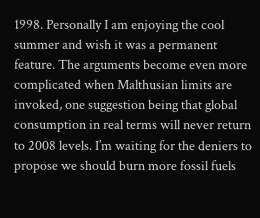1998. Personally I am enjoying the cool summer and wish it was a permanent feature. The arguments become even more complicated when Malthusian limits are invoked, one suggestion being that global consumption in real terms will never return to 2008 levels. I’m waiting for the deniers to propose we should burn more fossil fuels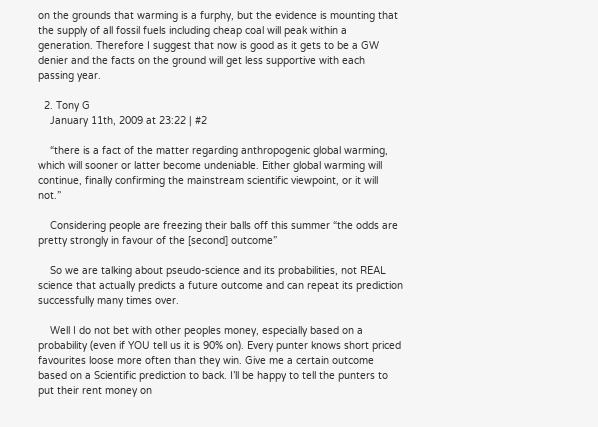on the grounds that warming is a furphy, but the evidence is mounting that the supply of all fossil fuels including cheap coal will peak within a generation. Therefore I suggest that now is good as it gets to be a GW denier and the facts on the ground will get less supportive with each passing year.

  2. Tony G
    January 11th, 2009 at 23:22 | #2

    “there is a fact of the matter regarding anthropogenic global warming, which will sooner or latter become undeniable. Either global warming will continue, finally confirming the mainstream scientific viewpoint, or it will not.”

    Considering people are freezing their balls off this summer “the odds are pretty strongly in favour of the [second] outcome”

    So we are talking about pseudo-science and its probabilities, not REAL science that actually predicts a future outcome and can repeat its prediction successfully many times over.

    Well I do not bet with other peoples money, especially based on a probability (even if YOU tell us it is 90% on). Every punter knows short priced favourites loose more often than they win. Give me a certain outcome based on a Scientific prediction to back. I’ll be happy to tell the punters to put their rent money on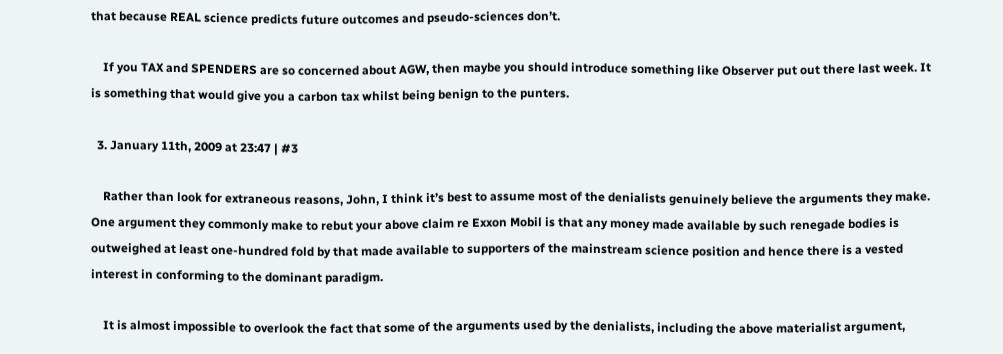that because REAL science predicts future outcomes and pseudo-sciences don’t.

    If you TAX and SPENDERS are so concerned about AGW, then maybe you should introduce something like Observer put out there last week. It is something that would give you a carbon tax whilst being benign to the punters.

  3. January 11th, 2009 at 23:47 | #3

    Rather than look for extraneous reasons, John, I think it’s best to assume most of the denialists genuinely believe the arguments they make. One argument they commonly make to rebut your above claim re Exxon Mobil is that any money made available by such renegade bodies is outweighed at least one-hundred fold by that made available to supporters of the mainstream science position and hence there is a vested interest in conforming to the dominant paradigm.

    It is almost impossible to overlook the fact that some of the arguments used by the denialists, including the above materialist argument,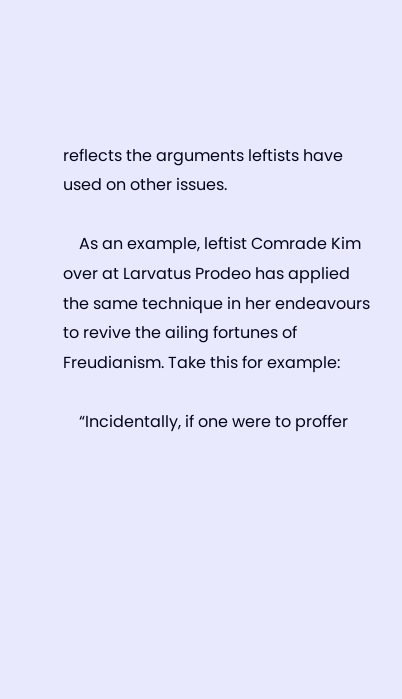reflects the arguments leftists have used on other issues.

    As an example, leftist Comrade Kim over at Larvatus Prodeo has applied the same technique in her endeavours to revive the ailing fortunes of Freudianism. Take this for example:

    “Incidentally, if one were to proffer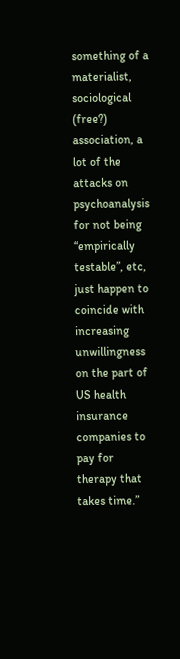something of a materialist, sociological (free?) association, a lot of the attacks on psychoanalysis for not being “empirically testable”, etc, just happen to coincide with increasing unwillingness on the part of US health insurance companies to pay for therapy that takes time.”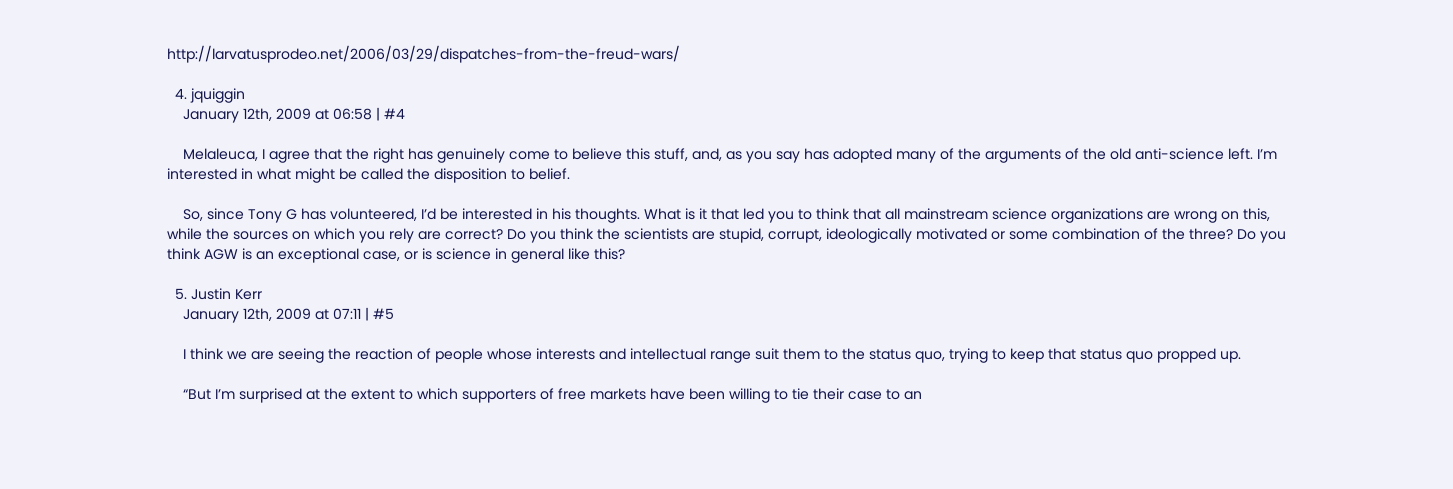http://larvatusprodeo.net/2006/03/29/dispatches-from-the-freud-wars/

  4. jquiggin
    January 12th, 2009 at 06:58 | #4

    Melaleuca, I agree that the right has genuinely come to believe this stuff, and, as you say has adopted many of the arguments of the old anti-science left. I’m interested in what might be called the disposition to belief.

    So, since Tony G has volunteered, I’d be interested in his thoughts. What is it that led you to think that all mainstream science organizations are wrong on this, while the sources on which you rely are correct? Do you think the scientists are stupid, corrupt, ideologically motivated or some combination of the three? Do you think AGW is an exceptional case, or is science in general like this?

  5. Justin Kerr
    January 12th, 2009 at 07:11 | #5

    I think we are seeing the reaction of people whose interests and intellectual range suit them to the status quo, trying to keep that status quo propped up.

    “But I’m surprised at the extent to which supporters of free markets have been willing to tie their case to an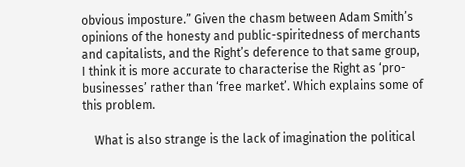obvious imposture.” Given the chasm between Adam Smith’s opinions of the honesty and public-spiritedness of merchants and capitalists, and the Right’s deference to that same group, I think it is more accurate to characterise the Right as ‘pro-businesses’ rather than ‘free market’. Which explains some of this problem.

    What is also strange is the lack of imagination the political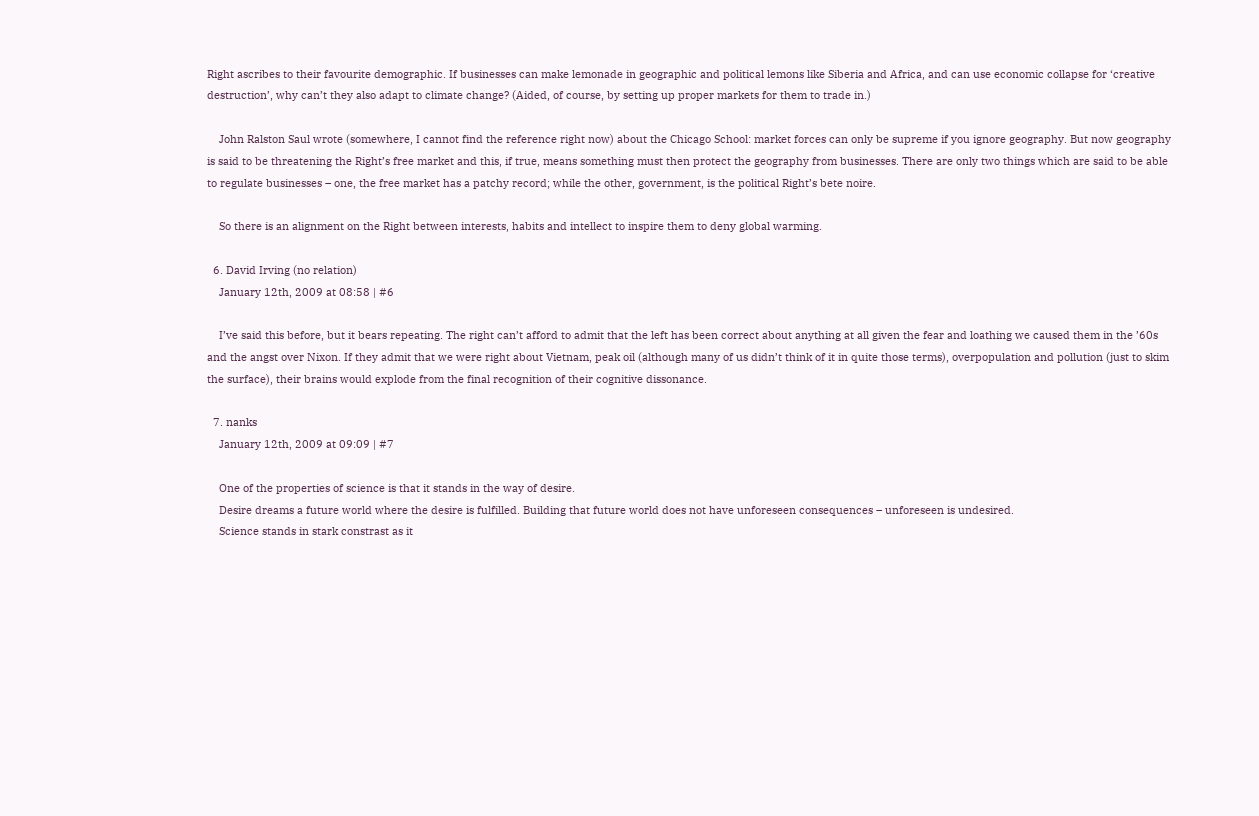Right ascribes to their favourite demographic. If businesses can make lemonade in geographic and political lemons like Siberia and Africa, and can use economic collapse for ‘creative destruction’, why can’t they also adapt to climate change? (Aided, of course, by setting up proper markets for them to trade in.)

    John Ralston Saul wrote (somewhere, I cannot find the reference right now) about the Chicago School: market forces can only be supreme if you ignore geography. But now geography is said to be threatening the Right’s free market and this, if true, means something must then protect the geography from businesses. There are only two things which are said to be able to regulate businesses – one, the free market has a patchy record; while the other, government, is the political Right’s bete noire.

    So there is an alignment on the Right between interests, habits and intellect to inspire them to deny global warming.

  6. David Irving (no relation)
    January 12th, 2009 at 08:58 | #6

    I’ve said this before, but it bears repeating. The right can’t afford to admit that the left has been correct about anything at all given the fear and loathing we caused them in the ’60s and the angst over Nixon. If they admit that we were right about Vietnam, peak oil (although many of us didn’t think of it in quite those terms), overpopulation and pollution (just to skim the surface), their brains would explode from the final recognition of their cognitive dissonance.

  7. nanks
    January 12th, 2009 at 09:09 | #7

    One of the properties of science is that it stands in the way of desire.
    Desire dreams a future world where the desire is fulfilled. Building that future world does not have unforeseen consequences – unforeseen is undesired.
    Science stands in stark constrast as it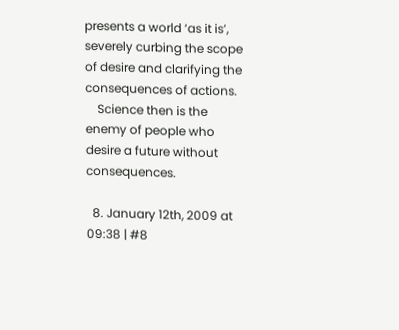presents a world ‘as it is’, severely curbing the scope of desire and clarifying the consequences of actions.
    Science then is the enemy of people who desire a future without consequences.

  8. January 12th, 2009 at 09:38 | #8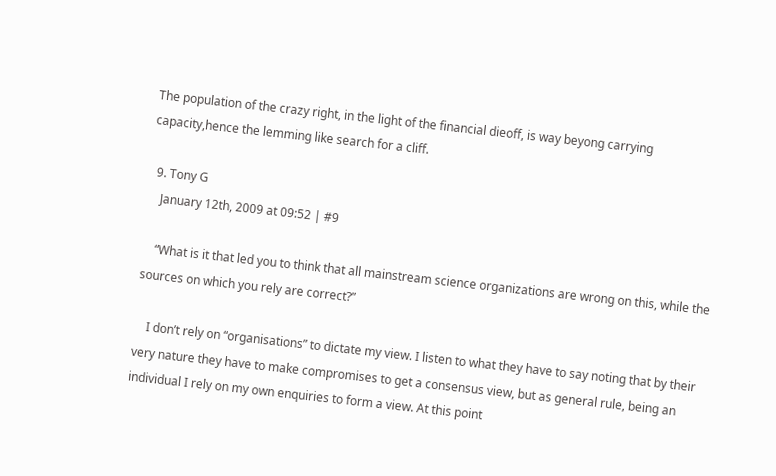The population of the crazy right, in the light of the financial dieoff, is way beyong carrying capacity,hence the lemming like search for a cliff.

  9. Tony G
    January 12th, 2009 at 09:52 | #9

    “What is it that led you to think that all mainstream science organizations are wrong on this, while the sources on which you rely are correct?”

    I don’t rely on “organisations” to dictate my view. I listen to what they have to say noting that by their very nature they have to make compromises to get a consensus view, but as general rule, being an individual I rely on my own enquiries to form a view. At this point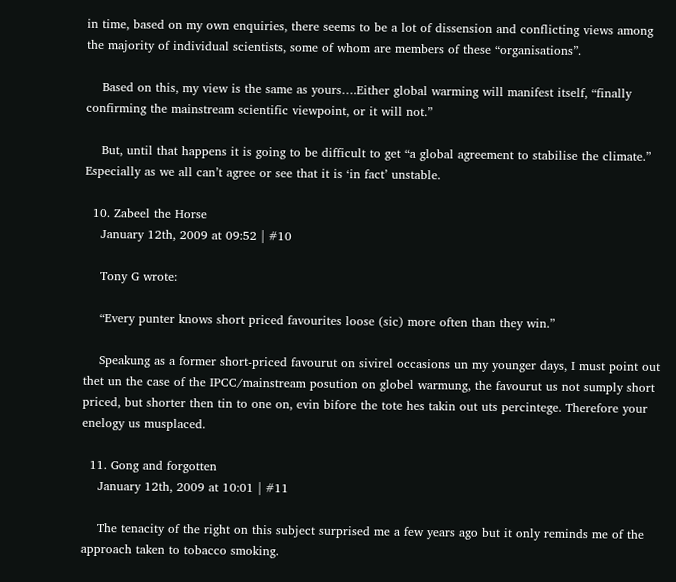in time, based on my own enquiries, there seems to be a lot of dissension and conflicting views among the majority of individual scientists, some of whom are members of these “organisations”.

    Based on this, my view is the same as yours….Either global warming will manifest itself, “finally confirming the mainstream scientific viewpoint, or it will not.”

    But, until that happens it is going to be difficult to get “a global agreement to stabilise the climate.” Especially as we all can’t agree or see that it is ‘in fact’ unstable.

  10. Zabeel the Horse
    January 12th, 2009 at 09:52 | #10

    Tony G wrote:

    “Every punter knows short priced favourites loose (sic) more often than they win.”

    Speakung as a former short-priced favourut on sivirel occasions un my younger days, I must point out thet un the case of the IPCC/mainstream posution on globel warmung, the favourut us not sumply short priced, but shorter then tin to one on, evin bifore the tote hes takin out uts percintege. Therefore your enelogy us musplaced.

  11. Gong and forgotten
    January 12th, 2009 at 10:01 | #11

    The tenacity of the right on this subject surprised me a few years ago but it only reminds me of the approach taken to tobacco smoking.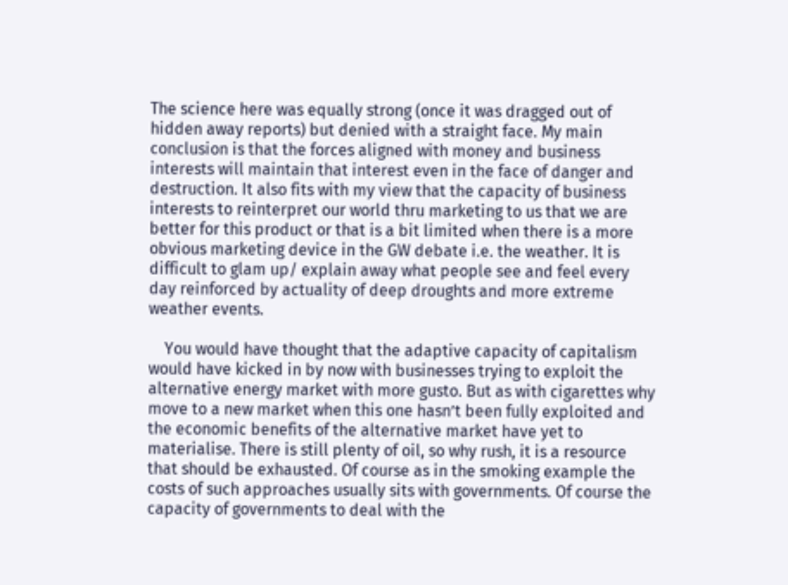The science here was equally strong (once it was dragged out of hidden away reports) but denied with a straight face. My main conclusion is that the forces aligned with money and business interests will maintain that interest even in the face of danger and destruction. It also fits with my view that the capacity of business interests to reinterpret our world thru marketing to us that we are better for this product or that is a bit limited when there is a more obvious marketing device in the GW debate i.e. the weather. It is difficult to glam up/ explain away what people see and feel every day reinforced by actuality of deep droughts and more extreme weather events.

    You would have thought that the adaptive capacity of capitalism would have kicked in by now with businesses trying to exploit the alternative energy market with more gusto. But as with cigarettes why move to a new market when this one hasn’t been fully exploited and the economic benefits of the alternative market have yet to materialise. There is still plenty of oil, so why rush, it is a resource that should be exhausted. Of course as in the smoking example the costs of such approaches usually sits with governments. Of course the capacity of governments to deal with the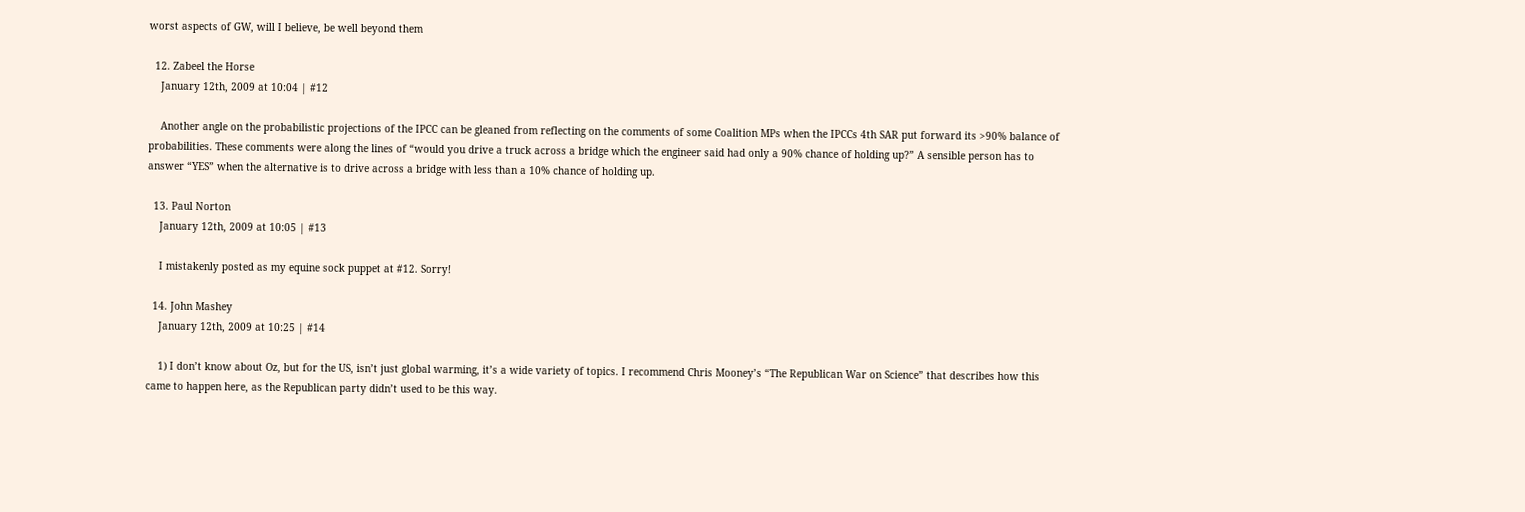worst aspects of GW, will I believe, be well beyond them

  12. Zabeel the Horse
    January 12th, 2009 at 10:04 | #12

    Another angle on the probabilistic projections of the IPCC can be gleaned from reflecting on the comments of some Coalition MPs when the IPCCs 4th SAR put forward its >90% balance of probabilities. These comments were along the lines of “would you drive a truck across a bridge which the engineer said had only a 90% chance of holding up?” A sensible person has to answer “YES” when the alternative is to drive across a bridge with less than a 10% chance of holding up.

  13. Paul Norton
    January 12th, 2009 at 10:05 | #13

    I mistakenly posted as my equine sock puppet at #12. Sorry!

  14. John Mashey
    January 12th, 2009 at 10:25 | #14

    1) I don’t know about Oz, but for the US, isn’t just global warming, it’s a wide variety of topics. I recommend Chris Mooney’s “The Republican War on Science” that describes how this came to happen here, as the Republican party didn’t used to be this way.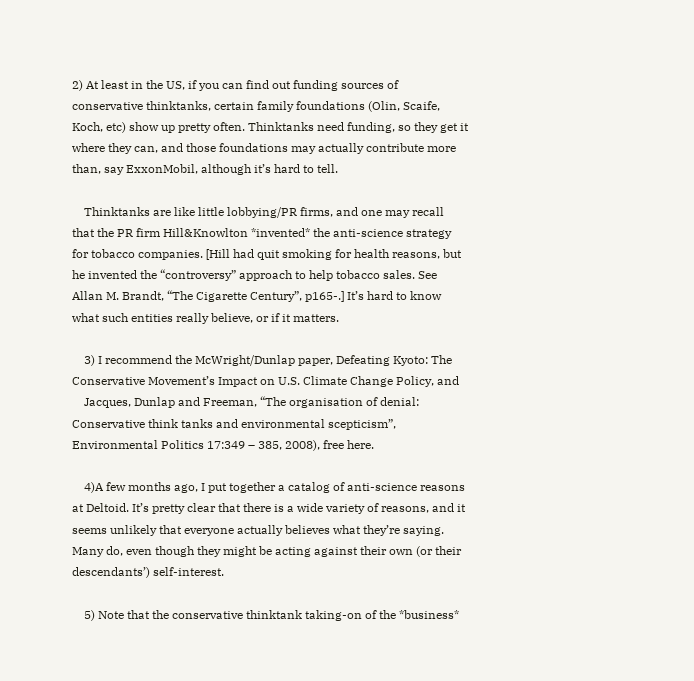2) At least in the US, if you can find out funding sources of conservative thinktanks, certain family foundations (Olin, Scaife, Koch, etc) show up pretty often. Thinktanks need funding, so they get it where they can, and those foundations may actually contribute more than, say ExxonMobil, although it’s hard to tell.

    Thinktanks are like little lobbying/PR firms, and one may recall that the PR firm Hill&Knowlton *invented* the anti-science strategy for tobacco companies. [Hill had quit smoking for health reasons, but he invented the “controversy” approach to help tobacco sales. See Allan M. Brandt, “The Cigarette Century”, p165-.] It’s hard to know what such entities really believe, or if it matters.

    3) I recommend the McWright/Dunlap paper, Defeating Kyoto: The Conservative Movement’s Impact on U.S. Climate Change Policy, and
    Jacques, Dunlap and Freeman, “The organisation of denial: Conservative think tanks and environmental scepticism”, Environmental Politics 17:349 – 385, 2008), free here.

    4)A few months ago, I put together a catalog of anti-science reasons at Deltoid. It’s pretty clear that there is a wide variety of reasons, and it seems unlikely that everyone actually believes what they’re saying. Many do, even though they might be acting against their own (or their descendants’) self-interest.

    5) Note that the conservative thinktank taking-on of the *business*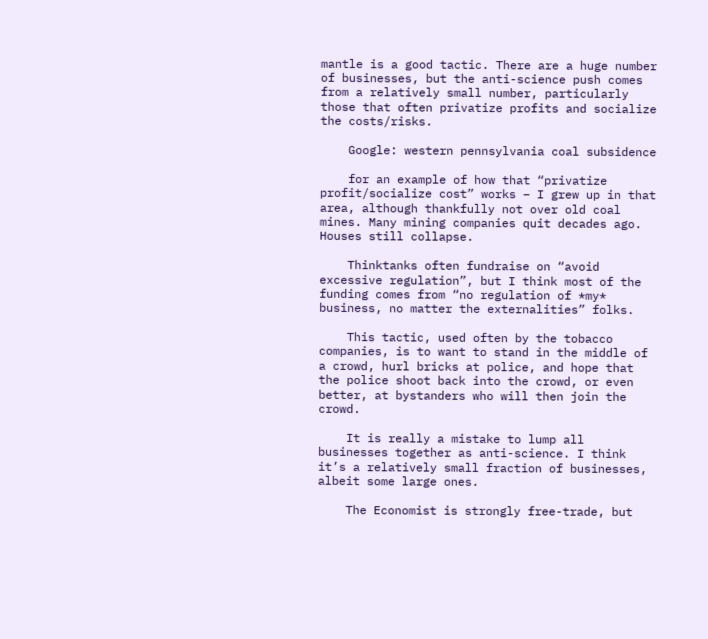mantle is a good tactic. There are a huge number of businesses, but the anti-science push comes from a relatively small number, particularly those that often privatize profits and socialize the costs/risks.

    Google: western pennsylvania coal subsidence

    for an example of how that “privatize profit/socialize cost” works – I grew up in that area, although thankfully not over old coal mines. Many mining companies quit decades ago. Houses still collapse.

    Thinktanks often fundraise on “avoid excessive regulation”, but I think most of the funding comes from “no regulation of *my* business, no matter the externalities” folks.

    This tactic, used often by the tobacco companies, is to want to stand in the middle of a crowd, hurl bricks at police, and hope that the police shoot back into the crowd, or even better, at bystanders who will then join the crowd.

    It is really a mistake to lump all businesses together as anti-science. I think it’s a relatively small fraction of businesses, albeit some large ones.

    The Economist is strongly free-trade, but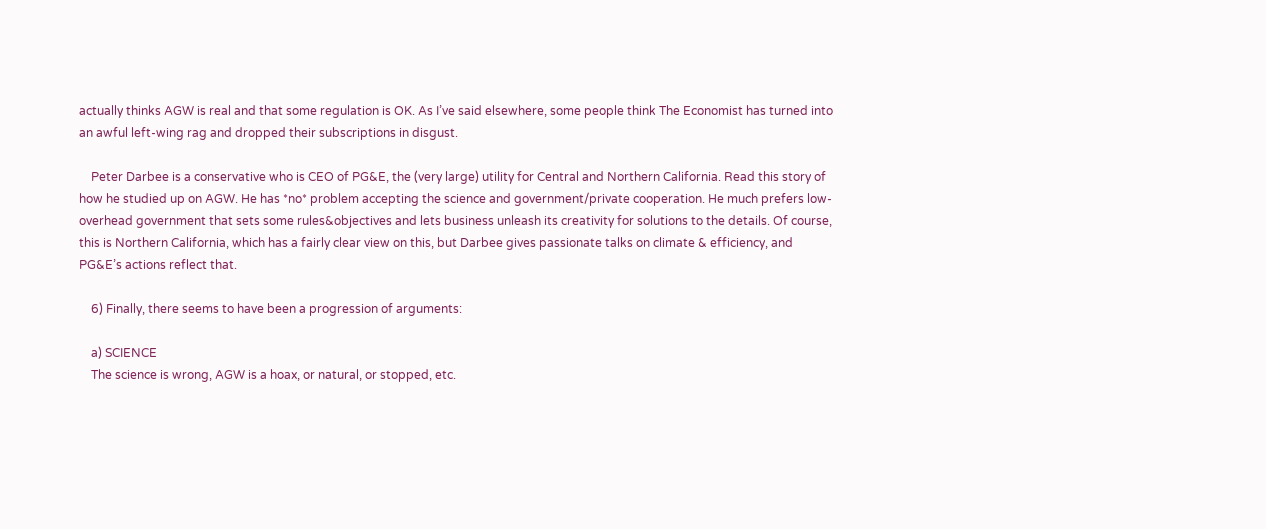actually thinks AGW is real and that some regulation is OK. As I’ve said elsewhere, some people think The Economist has turned into an awful left-wing rag and dropped their subscriptions in disgust.

    Peter Darbee is a conservative who is CEO of PG&E, the (very large) utility for Central and Northern California. Read this story of how he studied up on AGW. He has *no* problem accepting the science and government/private cooperation. He much prefers low-overhead government that sets some rules&objectives and lets business unleash its creativity for solutions to the details. Of course, this is Northern California, which has a fairly clear view on this, but Darbee gives passionate talks on climate & efficiency, and PG&E’s actions reflect that.

    6) Finally, there seems to have been a progression of arguments:

    a) SCIENCE
    The science is wrong, AGW is a hoax, or natural, or stopped, etc.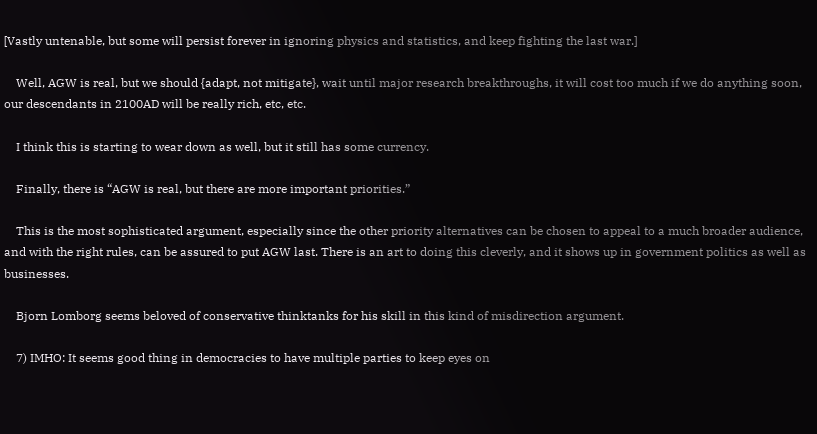[Vastly untenable, but some will persist forever in ignoring physics and statistics, and keep fighting the last war.]

    Well, AGW is real, but we should {adapt, not mitigate}, wait until major research breakthroughs, it will cost too much if we do anything soon, our descendants in 2100AD will be really rich, etc, etc.

    I think this is starting to wear down as well, but it still has some currency.

    Finally, there is “AGW is real, but there are more important priorities.”

    This is the most sophisticated argument, especially since the other priority alternatives can be chosen to appeal to a much broader audience, and with the right rules, can be assured to put AGW last. There is an art to doing this cleverly, and it shows up in government politics as well as businesses.

    Bjorn Lomborg seems beloved of conservative thinktanks for his skill in this kind of misdirection argument.

    7) IMHO: It seems good thing in democracies to have multiple parties to keep eyes on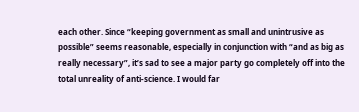each other. Since “keeping government as small and unintrusive as possible” seems reasonable, especially in conjunction with “and as big as really necessary”, it’s sad to see a major party go completely off into the total unreality of anti-science. I would far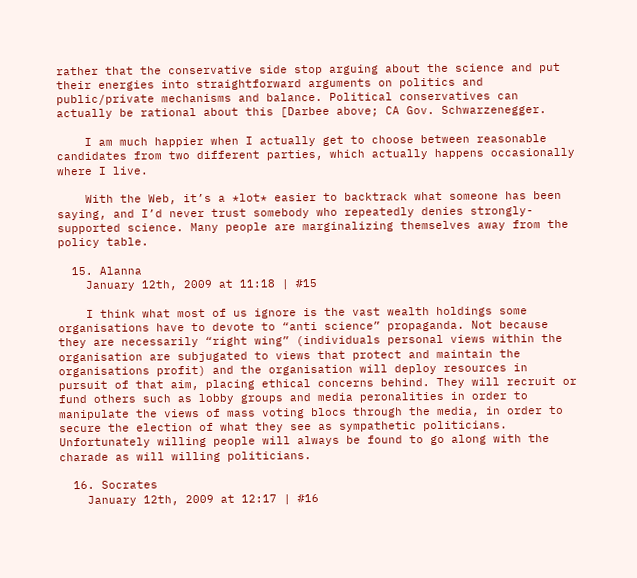rather that the conservative side stop arguing about the science and put their energies into straightforward arguments on politics and public/private mechanisms and balance. Political conservatives can actually be rational about this [Darbee above; CA Gov. Schwarzenegger.

    I am much happier when I actually get to choose between reasonable candidates from two different parties, which actually happens occasionally where I live.

    With the Web, it’s a *lot* easier to backtrack what someone has been saying, and I’d never trust somebody who repeatedly denies strongly-supported science. Many people are marginalizing themselves away from the policy table.

  15. Alanna
    January 12th, 2009 at 11:18 | #15

    I think what most of us ignore is the vast wealth holdings some organisations have to devote to “anti science” propaganda. Not because they are necessarily “right wing” (individuals personal views within the organisation are subjugated to views that protect and maintain the organisations profit) and the organisation will deploy resources in pursuit of that aim, placing ethical concerns behind. They will recruit or fund others such as lobby groups and media peronalities in order to manipulate the views of mass voting blocs through the media, in order to secure the election of what they see as sympathetic politicians. Unfortunately willing people will always be found to go along with the charade as will willing politicians.

  16. Socrates
    January 12th, 2009 at 12:17 | #16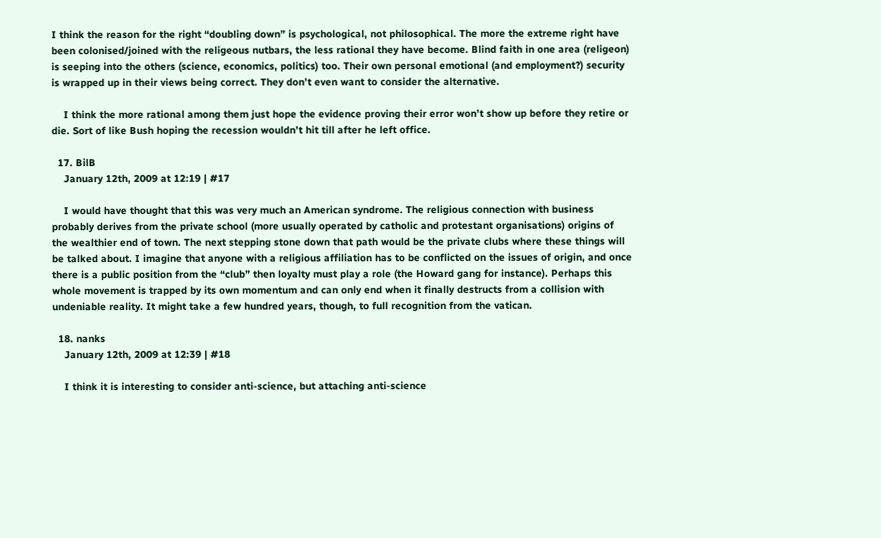I think the reason for the right “doubling down” is psychological, not philosophical. The more the extreme right have been colonised/joined with the religeous nutbars, the less rational they have become. Blind faith in one area (religeon) is seeping into the others (science, economics, politics) too. Their own personal emotional (and employment?) security is wrapped up in their views being correct. They don’t even want to consider the alternative.

    I think the more rational among them just hope the evidence proving their error won’t show up before they retire or die. Sort of like Bush hoping the recession wouldn’t hit till after he left office.

  17. BilB
    January 12th, 2009 at 12:19 | #17

    I would have thought that this was very much an American syndrome. The religious connection with business probably derives from the private school (more usually operated by catholic and protestant organisations) origins of the wealthier end of town. The next stepping stone down that path would be the private clubs where these things will be talked about. I imagine that anyone with a religious affiliation has to be conflicted on the issues of origin, and once there is a public position from the “club” then loyalty must play a role (the Howard gang for instance). Perhaps this whole movement is trapped by its own momentum and can only end when it finally destructs from a collision with undeniable reality. It might take a few hundred years, though, to full recognition from the vatican.

  18. nanks
    January 12th, 2009 at 12:39 | #18

    I think it is interesting to consider anti-science, but attaching anti-science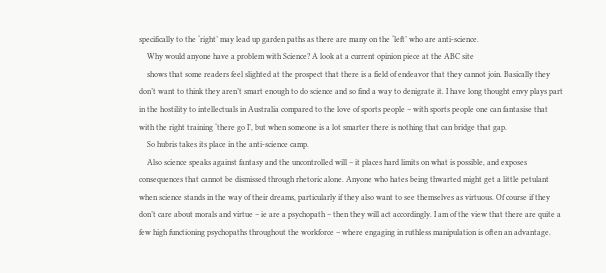specifically to the ‘right’ may lead up garden paths as there are many on the ‘left’ who are anti-science.
    Why would anyone have a problem with Science? A look at a current opinion piece at the ABC site
    shows that some readers feel slighted at the prospect that there is a field of endeavor that they cannot join. Basically they don’t want to think they aren’t smart enough to do science and so find a way to denigrate it. I have long thought envy plays part in the hostility to intellectuals in Australia compared to the love of sports people – with sports people one can fantasise that with the right training ‘there go I’, but when someone is a lot smarter there is nothing that can bridge that gap.
    So hubris takes its place in the anti-science camp.
    Also science speaks against fantasy and the uncontrolled will – it places hard limits on what is possible, and exposes consequences that cannot be dismissed through rhetoric alone. Anyone who hates being thwarted might get a little petulant when science stands in the way of their dreams, particularly if they also want to see themselves as virtuous. Of course if they don’t care about morals and virtue – ie are a psychopath – then they will act accordingly. I am of the view that there are quite a few high functioning psychopaths throughout the workforce – where engaging in ruthless manipulation is often an advantage.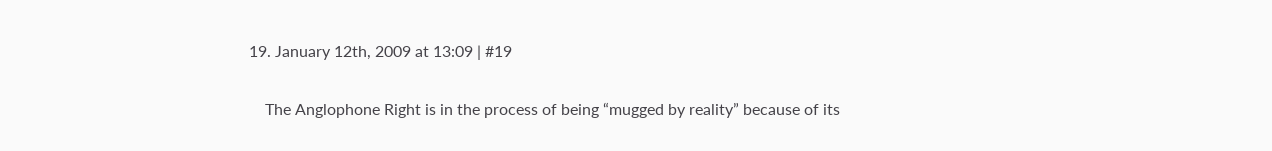19. January 12th, 2009 at 13:09 | #19

    The Anglophone Right is in the process of being “mugged by reality” because of its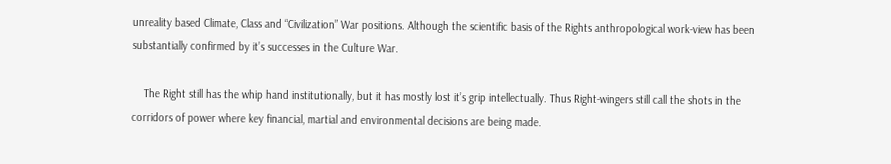unreality based Climate, Class and “Civilization” War positions. Although the scientific basis of the Rights anthropological work-view has been substantially confirmed by it’s successes in the Culture War.

    The Right still has the whip hand institutionally, but it has mostly lost it’s grip intellectually. Thus Right-wingers still call the shots in the corridors of power where key financial, martial and environmental decisions are being made.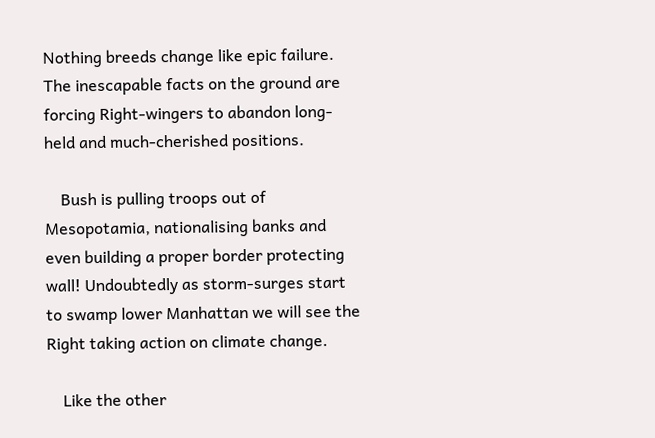Nothing breeds change like epic failure. The inescapable facts on the ground are forcing Right-wingers to abandon long-held and much-cherished positions.

    Bush is pulling troops out of Mesopotamia, nationalising banks and even building a proper border protecting wall! Undoubtedly as storm-surges start to swamp lower Manhattan we will see the Right taking action on climate change.

    Like the other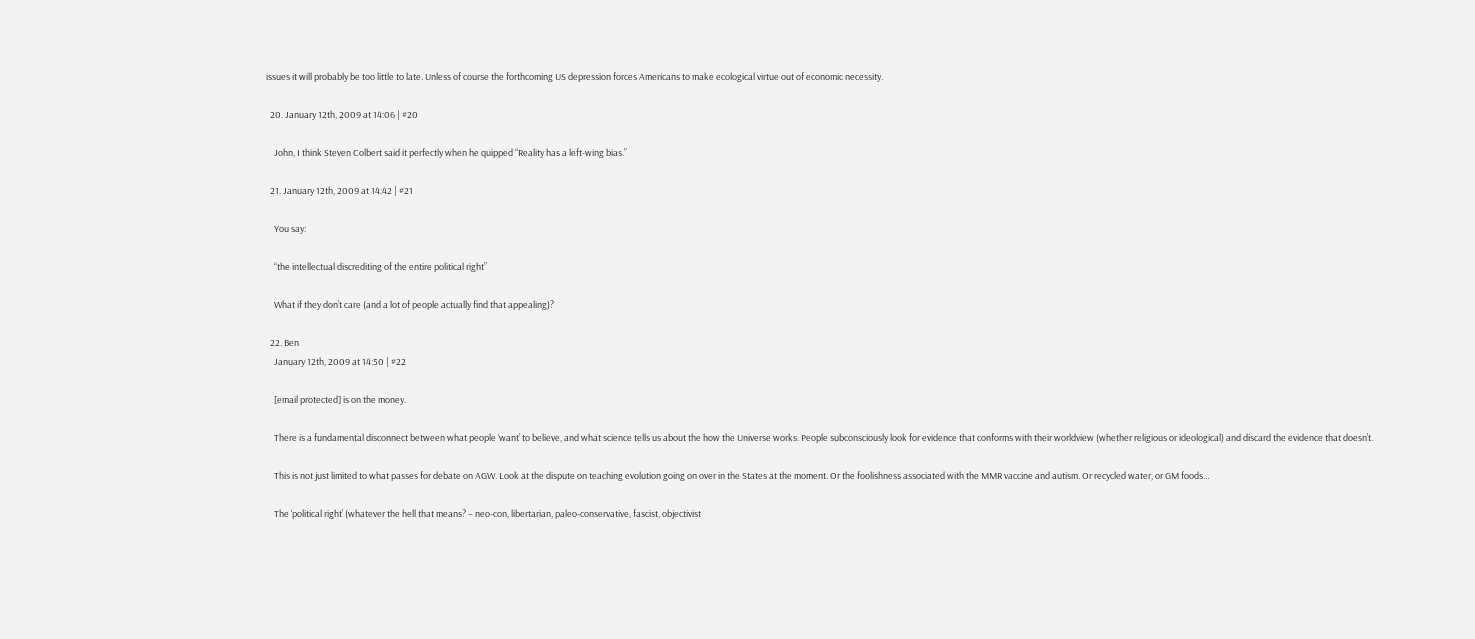issues it will probably be too little to late. Unless of course the forthcoming US depression forces Americans to make ecological virtue out of economic necessity.

  20. January 12th, 2009 at 14:06 | #20

    John, I think Steven Colbert said it perfectly when he quipped “Reality has a left-wing bias.”

  21. January 12th, 2009 at 14:42 | #21

    You say:

    “the intellectual discrediting of the entire political right”

    What if they don’t care (and a lot of people actually find that appealing)?

  22. Ben
    January 12th, 2009 at 14:50 | #22

    [email protected] is on the money.

    There is a fundamental disconnect between what people ‘want’ to believe, and what science tells us about the how the Universe works. People subconsciously look for evidence that conforms with their worldview (whether religious or ideological) and discard the evidence that doesn’t.

    This is not just limited to what passes for debate on AGW. Look at the dispute on teaching evolution going on over in the States at the moment. Or the foolishness associated with the MMR vaccine and autism. Or recycled water, or GM foods…

    The ‘political right’ (whatever the hell that means? – neo-con, libertarian, paleo-conservative, fascist, objectivist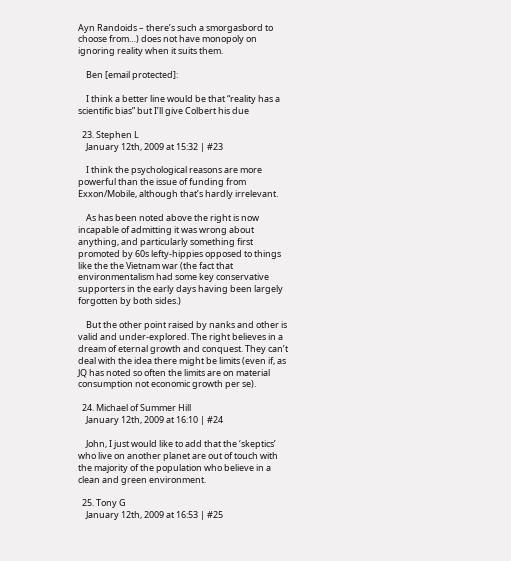Ayn Randoids – there’s such a smorgasbord to choose from…) does not have monopoly on ignoring reality when it suits them.

    Ben [email protected]:

    I think a better line would be that “reality has a scientific bias” but I’ll give Colbert his due

  23. Stephen L
    January 12th, 2009 at 15:32 | #23

    I think the psychological reasons are more powerful than the issue of funding from Exxon/Mobile, although that’s hardly irrelevant.

    As has been noted above the right is now incapable of admitting it was wrong about anything, and particularly something first promoted by 60s lefty-hippies opposed to things like the the Vietnam war (the fact that environmentalism had some key conservative supporters in the early days having been largely forgotten by both sides.)

    But the other point raised by nanks and other is valid and under-explored. The right believes in a dream of eternal growth and conquest. They can’t deal with the idea there might be limits (even if, as JQ has noted so often the limits are on material consumption not economic growth per se).

  24. Michael of Summer Hill
    January 12th, 2009 at 16:10 | #24

    John, I just would like to add that the ‘skeptics’ who live on another planet are out of touch with the majority of the population who believe in a clean and green environment.

  25. Tony G
    January 12th, 2009 at 16:53 | #25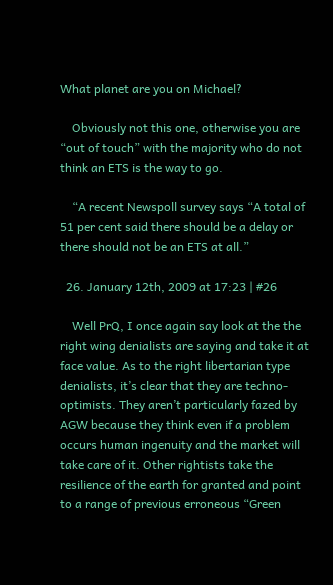What planet are you on Michael?

    Obviously not this one, otherwise you are “out of touch” with the majority who do not think an ETS is the way to go.

    “A recent Newspoll survey says “A total of 51 per cent said there should be a delay or there should not be an ETS at all.”

  26. January 12th, 2009 at 17:23 | #26

    Well PrQ, I once again say look at the the right wing denialists are saying and take it at face value. As to the right libertarian type denialists, it’s clear that they are techno-optimists. They aren’t particularly fazed by AGW because they think even if a problem occurs human ingenuity and the market will take care of it. Other rightists take the resilience of the earth for granted and point to a range of previous erroneous “Green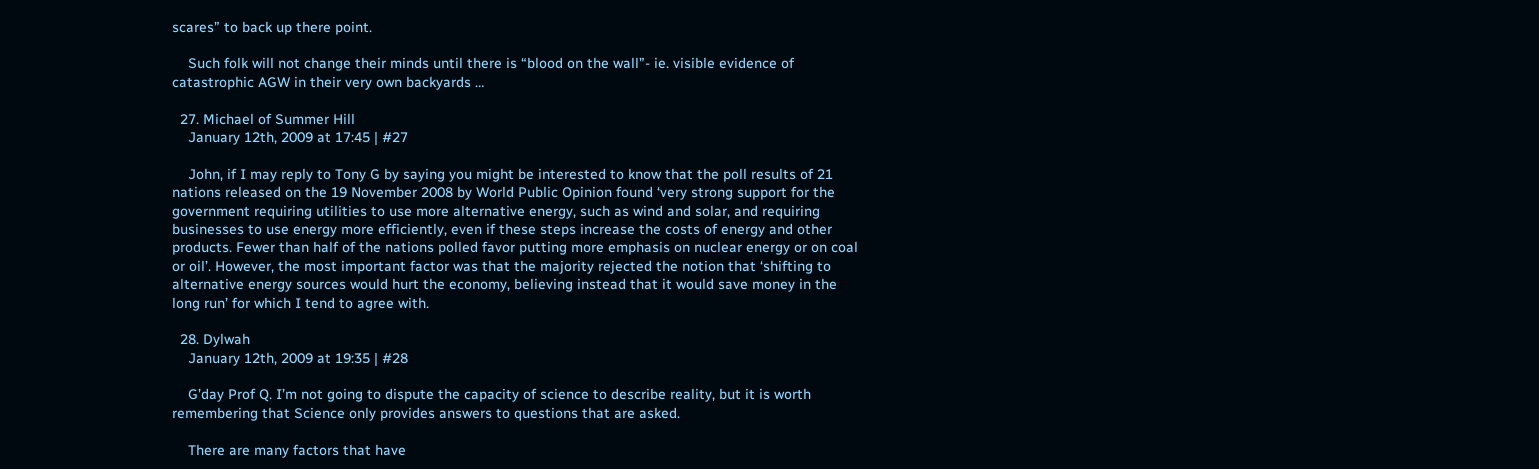scares” to back up there point.

    Such folk will not change their minds until there is “blood on the wall”- ie. visible evidence of catastrophic AGW in their very own backyards …

  27. Michael of Summer Hill
    January 12th, 2009 at 17:45 | #27

    John, if I may reply to Tony G by saying you might be interested to know that the poll results of 21 nations released on the 19 November 2008 by World Public Opinion found ‘very strong support for the government requiring utilities to use more alternative energy, such as wind and solar, and requiring businesses to use energy more efficiently, even if these steps increase the costs of energy and other products. Fewer than half of the nations polled favor putting more emphasis on nuclear energy or on coal or oil’. However, the most important factor was that the majority rejected the notion that ‘shifting to alternative energy sources would hurt the economy, believing instead that it would save money in the long run’ for which I tend to agree with.

  28. Dylwah
    January 12th, 2009 at 19:35 | #28

    G’day Prof Q. I’m not going to dispute the capacity of science to describe reality, but it is worth remembering that Science only provides answers to questions that are asked.

    There are many factors that have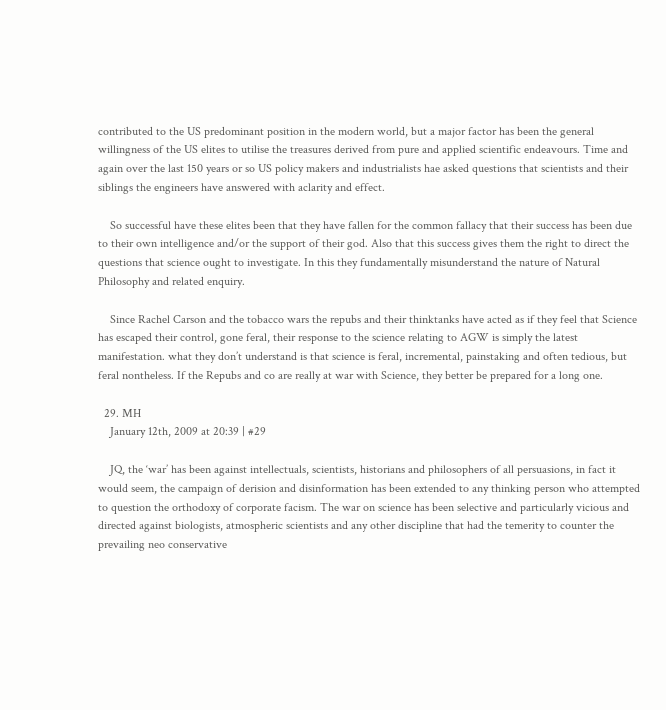contributed to the US predominant position in the modern world, but a major factor has been the general willingness of the US elites to utilise the treasures derived from pure and applied scientific endeavours. Time and again over the last 150 years or so US policy makers and industrialists hae asked questions that scientists and their siblings the engineers have answered with aclarity and effect.

    So successful have these elites been that they have fallen for the common fallacy that their success has been due to their own intelligence and/or the support of their god. Also that this success gives them the right to direct the questions that science ought to investigate. In this they fundamentally misunderstand the nature of Natural Philosophy and related enquiry.

    Since Rachel Carson and the tobacco wars the repubs and their thinktanks have acted as if they feel that Science has escaped their control, gone feral, their response to the science relating to AGW is simply the latest manifestation. what they don’t understand is that science is feral, incremental, painstaking and often tedious, but feral nontheless. If the Repubs and co are really at war with Science, they better be prepared for a long one.

  29. MH
    January 12th, 2009 at 20:39 | #29

    JQ, the ‘war’ has been against intellectuals, scientists, historians and philosophers of all persuasions, in fact it would seem, the campaign of derision and disinformation has been extended to any thinking person who attempted to question the orthodoxy of corporate facism. The war on science has been selective and particularly vicious and directed against biologists, atmospheric scientists and any other discipline that had the temerity to counter the prevailing neo conservative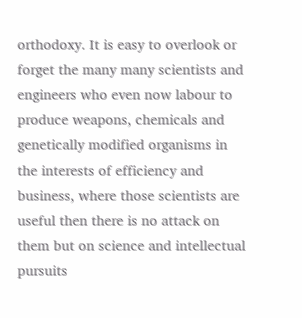orthodoxy. It is easy to overlook or forget the many many scientists and engineers who even now labour to produce weapons, chemicals and genetically modified organisms in the interests of efficiency and business, where those scientists are useful then there is no attack on them but on science and intellectual pursuits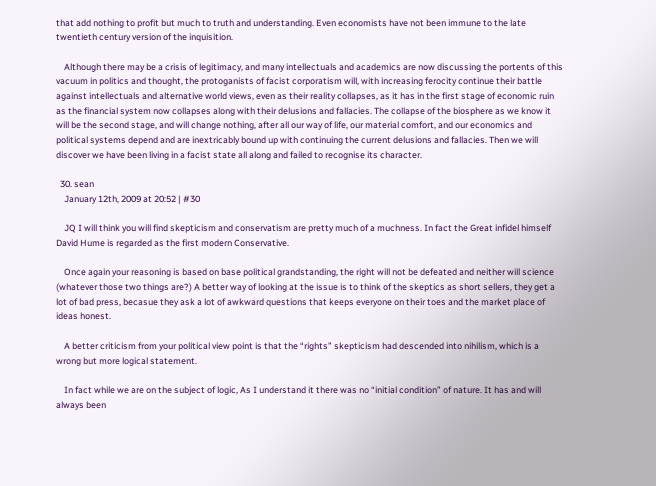that add nothing to profit but much to truth and understanding. Even economists have not been immune to the late twentieth century version of the inquisition.

    Although there may be a crisis of legitimacy, and many intellectuals and academics are now discussing the portents of this vacuum in politics and thought, the protoganists of facist corporatism will, with increasing ferocity continue their battle against intellectuals and alternative world views, even as their reality collapses, as it has in the first stage of economic ruin as the financial system now collapses along with their delusions and fallacies. The collapse of the biosphere as we know it will be the second stage, and will change nothing, after all our way of life, our material comfort, and our economics and political systems depend and are inextricably bound up with continuing the current delusions and fallacies. Then we will discover we have been living in a facist state all along and failed to recognise its character.

  30. sean
    January 12th, 2009 at 20:52 | #30

    JQ I will think you will find skepticism and conservatism are pretty much of a muchness. In fact the Great infidel himself David Hume is regarded as the first modern Conservative.

    Once again your reasoning is based on base political grandstanding, the right will not be defeated and neither will science (whatever those two things are?) A better way of looking at the issue is to think of the skeptics as short sellers, they get a lot of bad press, becasue they ask a lot of awkward questions that keeps everyone on their toes and the market place of ideas honest.

    A better criticism from your political view point is that the “rights” skepticism had descended into nihilism, which is a wrong but more logical statement.

    In fact while we are on the subject of logic, As I understand it there was no “initial condition” of nature. It has and will always been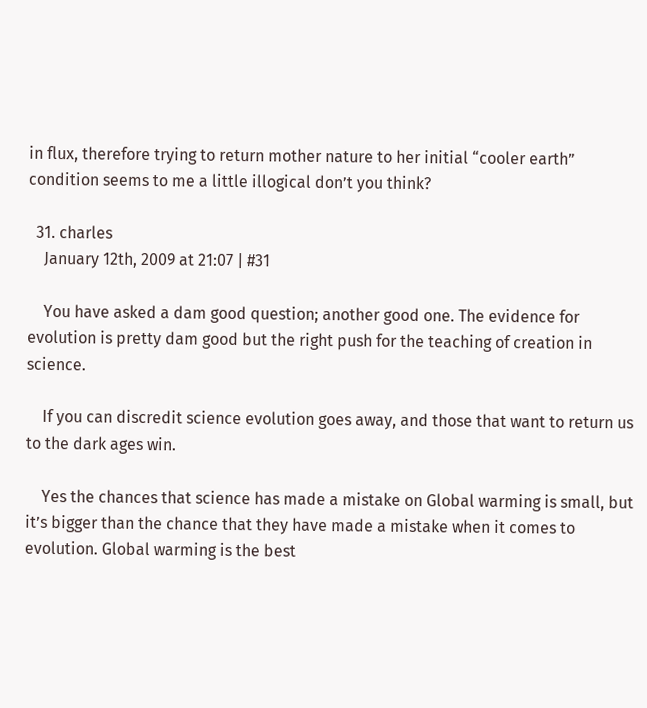in flux, therefore trying to return mother nature to her initial “cooler earth” condition seems to me a little illogical don’t you think?

  31. charles
    January 12th, 2009 at 21:07 | #31

    You have asked a dam good question; another good one. The evidence for evolution is pretty dam good but the right push for the teaching of creation in science.

    If you can discredit science evolution goes away, and those that want to return us to the dark ages win.

    Yes the chances that science has made a mistake on Global warming is small, but it’s bigger than the chance that they have made a mistake when it comes to evolution. Global warming is the best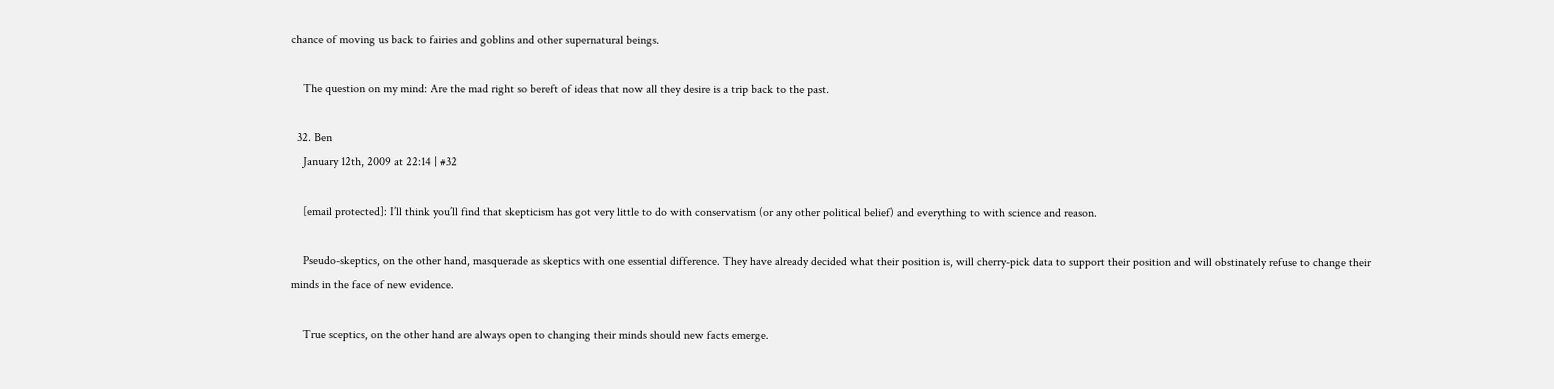chance of moving us back to fairies and goblins and other supernatural beings.

    The question on my mind: Are the mad right so bereft of ideas that now all they desire is a trip back to the past.

  32. Ben
    January 12th, 2009 at 22:14 | #32

    [email protected]: I’ll think you’ll find that skepticism has got very little to do with conservatism (or any other political belief) and everything to with science and reason.

    Pseudo-skeptics, on the other hand, masquerade as skeptics with one essential difference. They have already decided what their position is, will cherry-pick data to support their position and will obstinately refuse to change their minds in the face of new evidence.

    True sceptics, on the other hand are always open to changing their minds should new facts emerge.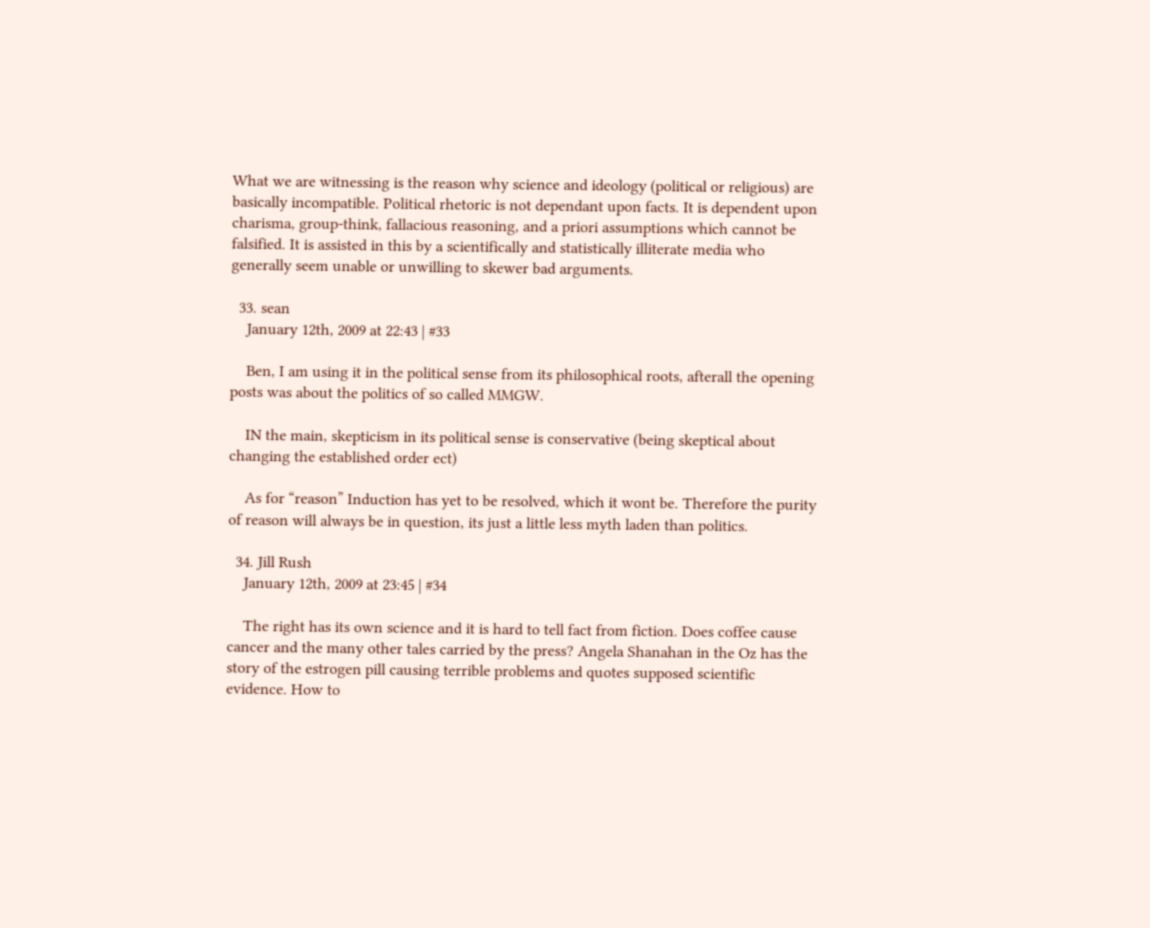What we are witnessing is the reason why science and ideology (political or religious) are basically incompatible. Political rhetoric is not dependant upon facts. It is dependent upon charisma, group-think, fallacious reasoning, and a priori assumptions which cannot be falsified. It is assisted in this by a scientifically and statistically illiterate media who generally seem unable or unwilling to skewer bad arguments.

  33. sean
    January 12th, 2009 at 22:43 | #33

    Ben, I am using it in the political sense from its philosophical roots, afterall the opening posts was about the politics of so called MMGW.

    IN the main, skepticism in its political sense is conservative (being skeptical about changing the established order ect)

    As for “reason” Induction has yet to be resolved, which it wont be. Therefore the purity of reason will always be in question, its just a little less myth laden than politics.

  34. Jill Rush
    January 12th, 2009 at 23:45 | #34

    The right has its own science and it is hard to tell fact from fiction. Does coffee cause cancer and the many other tales carried by the press? Angela Shanahan in the Oz has the story of the estrogen pill causing terrible problems and quotes supposed scientific evidence. How to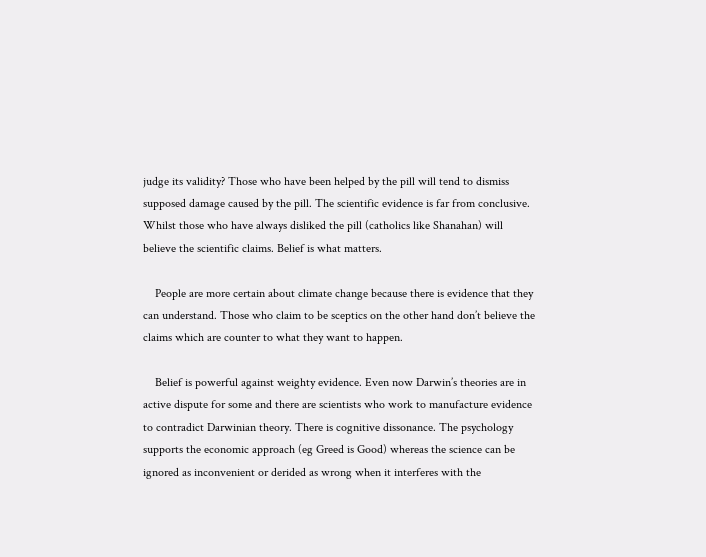judge its validity? Those who have been helped by the pill will tend to dismiss supposed damage caused by the pill. The scientific evidence is far from conclusive. Whilst those who have always disliked the pill (catholics like Shanahan) will believe the scientific claims. Belief is what matters.

    People are more certain about climate change because there is evidence that they can understand. Those who claim to be sceptics on the other hand don’t believe the claims which are counter to what they want to happen.

    Belief is powerful against weighty evidence. Even now Darwin’s theories are in active dispute for some and there are scientists who work to manufacture evidence to contradict Darwinian theory. There is cognitive dissonance. The psychology supports the economic approach (eg Greed is Good) whereas the science can be ignored as inconvenient or derided as wrong when it interferes with the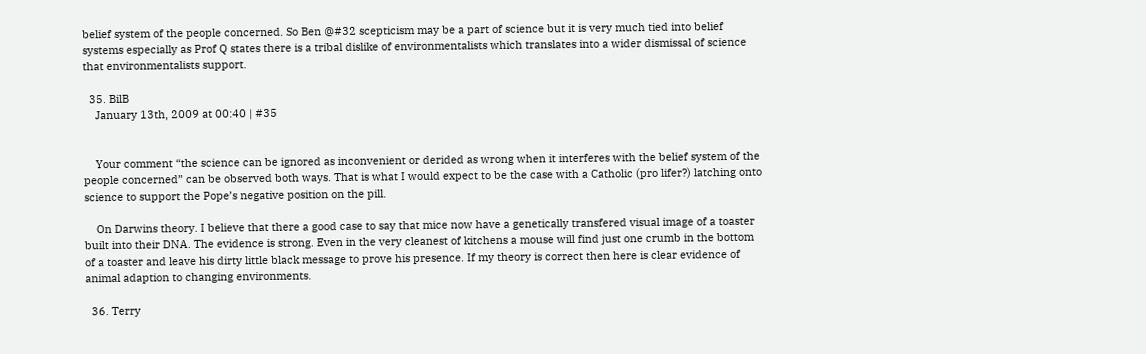belief system of the people concerned. So Ben @#32 scepticism may be a part of science but it is very much tied into belief systems especially as Prof Q states there is a tribal dislike of environmentalists which translates into a wider dismissal of science that environmentalists support.

  35. BilB
    January 13th, 2009 at 00:40 | #35


    Your comment “the science can be ignored as inconvenient or derided as wrong when it interferes with the belief system of the people concerned” can be observed both ways. That is what I would expect to be the case with a Catholic (pro lifer?) latching onto science to support the Pope’s negative position on the pill.

    On Darwins theory. I believe that there a good case to say that mice now have a genetically transfered visual image of a toaster built into their DNA. The evidence is strong. Even in the very cleanest of kitchens a mouse will find just one crumb in the bottom of a toaster and leave his dirty little black message to prove his presence. If my theory is correct then here is clear evidence of animal adaption to changing environments.

  36. Terry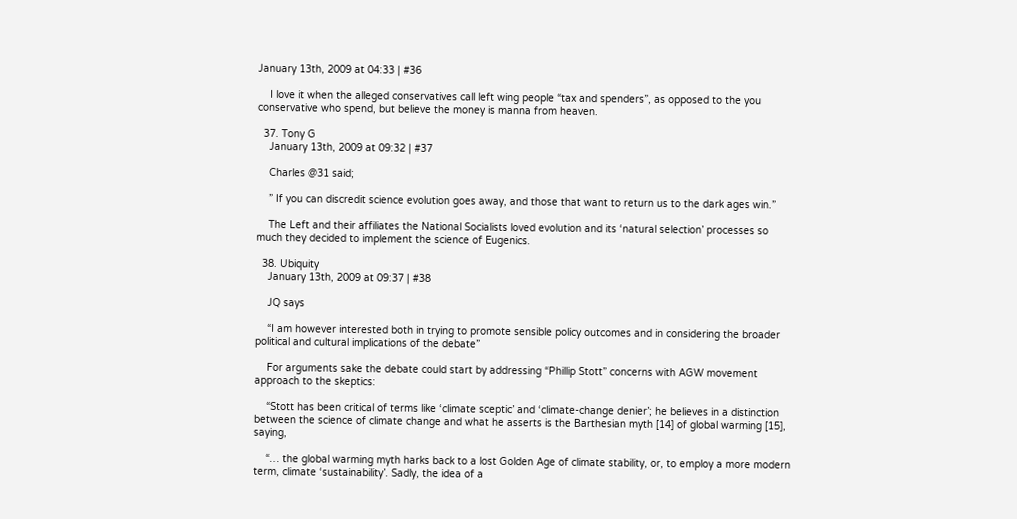January 13th, 2009 at 04:33 | #36

    I love it when the alleged conservatives call left wing people “tax and spenders”, as opposed to the you conservative who spend, but believe the money is manna from heaven.

  37. Tony G
    January 13th, 2009 at 09:32 | #37

    Charles @31 said;

    ” If you can discredit science evolution goes away, and those that want to return us to the dark ages win.”

    The Left and their affiliates the National Socialists loved evolution and its ‘natural selection’ processes so much they decided to implement the science of Eugenics.

  38. Ubiquity
    January 13th, 2009 at 09:37 | #38

    JQ says

    “I am however interested both in trying to promote sensible policy outcomes and in considering the broader political and cultural implications of the debate”

    For arguments sake the debate could start by addressing “Phillip Stott” concerns with AGW movement approach to the skeptics:

    “Stott has been critical of terms like ‘climate sceptic’ and ‘climate-change denier’; he believes in a distinction between the science of climate change and what he asserts is the Barthesian myth [14] of global warming [15], saying,

    “… the global warming myth harks back to a lost Golden Age of climate stability, or, to employ a more modern term, climate ‘sustainability’. Sadly, the idea of a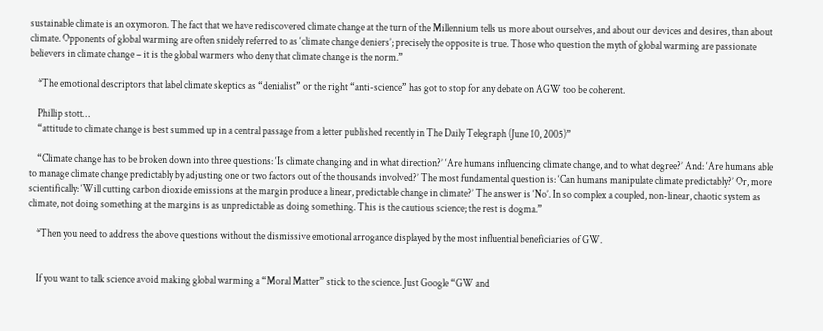sustainable climate is an oxymoron. The fact that we have rediscovered climate change at the turn of the Millennium tells us more about ourselves, and about our devices and desires, than about climate. Opponents of global warming are often snidely referred to as ‘climate change deniers’; precisely the opposite is true. Those who question the myth of global warming are passionate believers in climate change – it is the global warmers who deny that climate change is the norm.”

    *The emotional descriptors that label climate skeptics as “denialist” or the right “anti-science” has got to stop for any debate on AGW too be coherent.

    Phillip stott…
    “attitude to climate change is best summed up in a central passage from a letter published recently in The Daily Telegraph (June 10, 2005)”

    “Climate change has to be broken down into three questions: ‘Is climate changing and in what direction?’ ‘Are humans influencing climate change, and to what degree?’ And: ‘Are humans able to manage climate change predictably by adjusting one or two factors out of the thousands involved?’ The most fundamental question is: ‘Can humans manipulate climate predictably?’ Or, more scientifically: ‘Will cutting carbon dioxide emissions at the margin produce a linear, predictable change in climate?’ The answer is ‘No’. In so complex a coupled, non-linear, chaotic system as climate, not doing something at the margins is as unpredictable as doing something. This is the cautious science; the rest is dogma.”

    *Then you need to address the above questions without the dismissive emotional arrogance displayed by the most influential beneficiaries of GW.


    If you want to talk science avoid making global warming a “Moral Matter” stick to the science. Just Google “GW and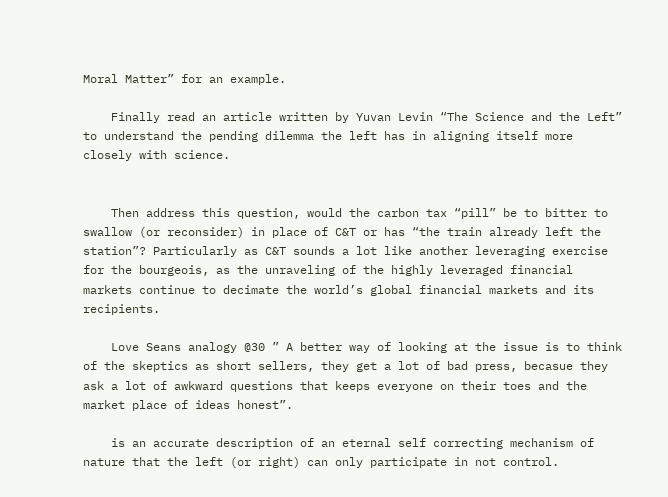Moral Matter” for an example.

    Finally read an article written by Yuvan Levin “The Science and the Left” to understand the pending dilemma the left has in aligning itself more closely with science.


    Then address this question, would the carbon tax “pill” be to bitter to swallow (or reconsider) in place of C&T or has “the train already left the station”? Particularly as C&T sounds a lot like another leveraging exercise for the bourgeois, as the unraveling of the highly leveraged financial markets continue to decimate the world’s global financial markets and its recipients.

    Love Seans analogy @30 ” A better way of looking at the issue is to think of the skeptics as short sellers, they get a lot of bad press, becasue they ask a lot of awkward questions that keeps everyone on their toes and the market place of ideas honest”.

    is an accurate description of an eternal self correcting mechanism of nature that the left (or right) can only participate in not control.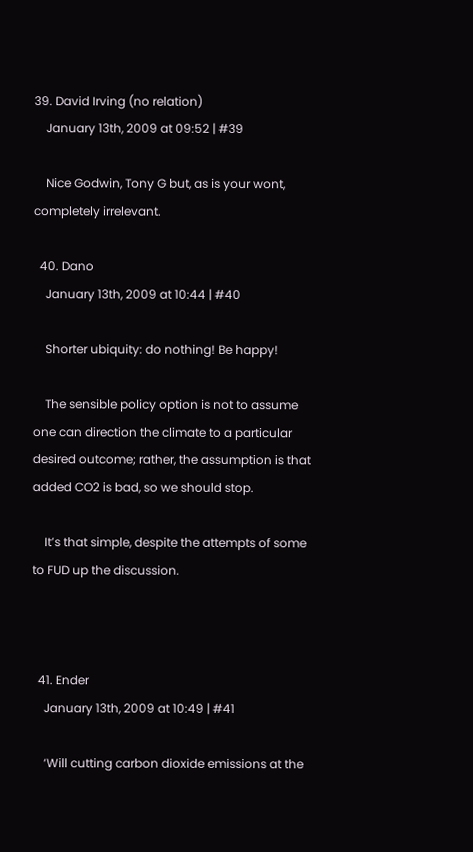39. David Irving (no relation)
    January 13th, 2009 at 09:52 | #39

    Nice Godwin, Tony G but, as is your wont, completely irrelevant.

  40. Dano
    January 13th, 2009 at 10:44 | #40

    Shorter ubiquity: do nothing! Be happy!

    The sensible policy option is not to assume one can direction the climate to a particular desired outcome; rather, the assumption is that added CO2 is bad, so we should stop.

    It’s that simple, despite the attempts of some to FUD up the discussion.



  41. Ender
    January 13th, 2009 at 10:49 | #41

    ‘Will cutting carbon dioxide emissions at the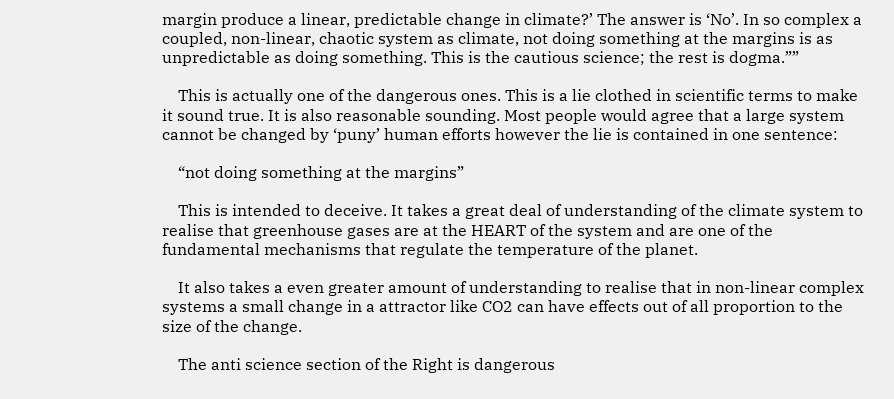margin produce a linear, predictable change in climate?’ The answer is ‘No’. In so complex a coupled, non-linear, chaotic system as climate, not doing something at the margins is as unpredictable as doing something. This is the cautious science; the rest is dogma.””

    This is actually one of the dangerous ones. This is a lie clothed in scientific terms to make it sound true. It is also reasonable sounding. Most people would agree that a large system cannot be changed by ‘puny’ human efforts however the lie is contained in one sentence:

    “not doing something at the margins”

    This is intended to deceive. It takes a great deal of understanding of the climate system to realise that greenhouse gases are at the HEART of the system and are one of the fundamental mechanisms that regulate the temperature of the planet.

    It also takes a even greater amount of understanding to realise that in non-linear complex systems a small change in a attractor like CO2 can have effects out of all proportion to the size of the change.

    The anti science section of the Right is dangerous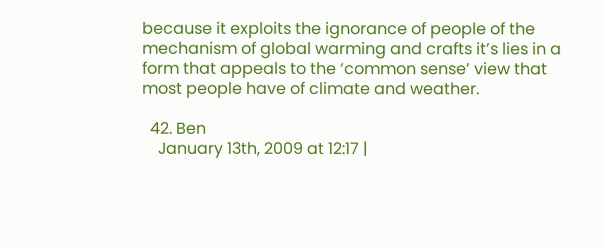because it exploits the ignorance of people of the mechanism of global warming and crafts it’s lies in a form that appeals to the ‘common sense’ view that most people have of climate and weather.

  42. Ben
    January 13th, 2009 at 12:17 |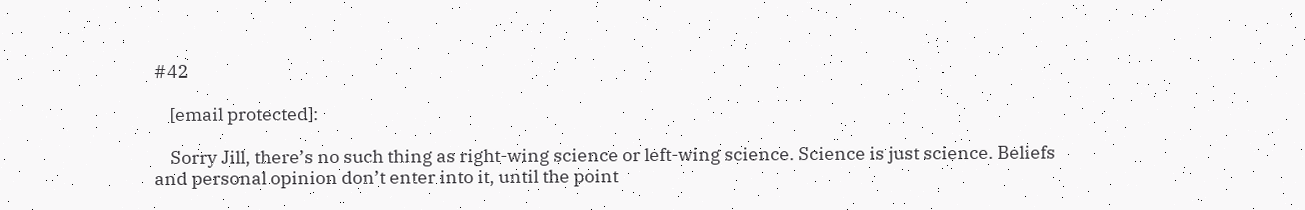#42

    [email protected]:

    Sorry Jill, there’s no such thing as right-wing science or left-wing science. Science is just science. Beliefs and personal opinion don’t enter into it, until the point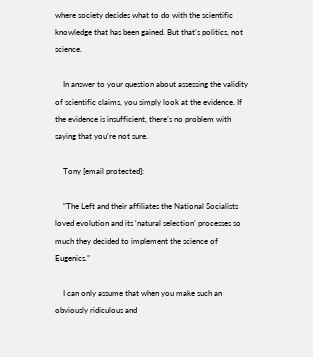where society decides what to do with the scientific knowledge that has been gained. But that’s politics, not science.

    In answer to your question about assessing the validity of scientific claims, you simply look at the evidence. If the evidence is insufficient, there’s no problem with saying that you’re not sure.

    Tony [email protected]:

    “The Left and their affiliates the National Socialists loved evolution and its ‘natural selection’ processes so much they decided to implement the science of Eugenics.”

    I can only assume that when you make such an obviously ridiculous and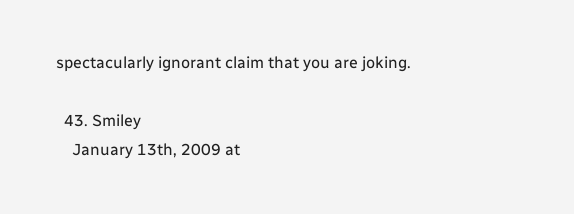spectacularly ignorant claim that you are joking.

  43. Smiley
    January 13th, 2009 at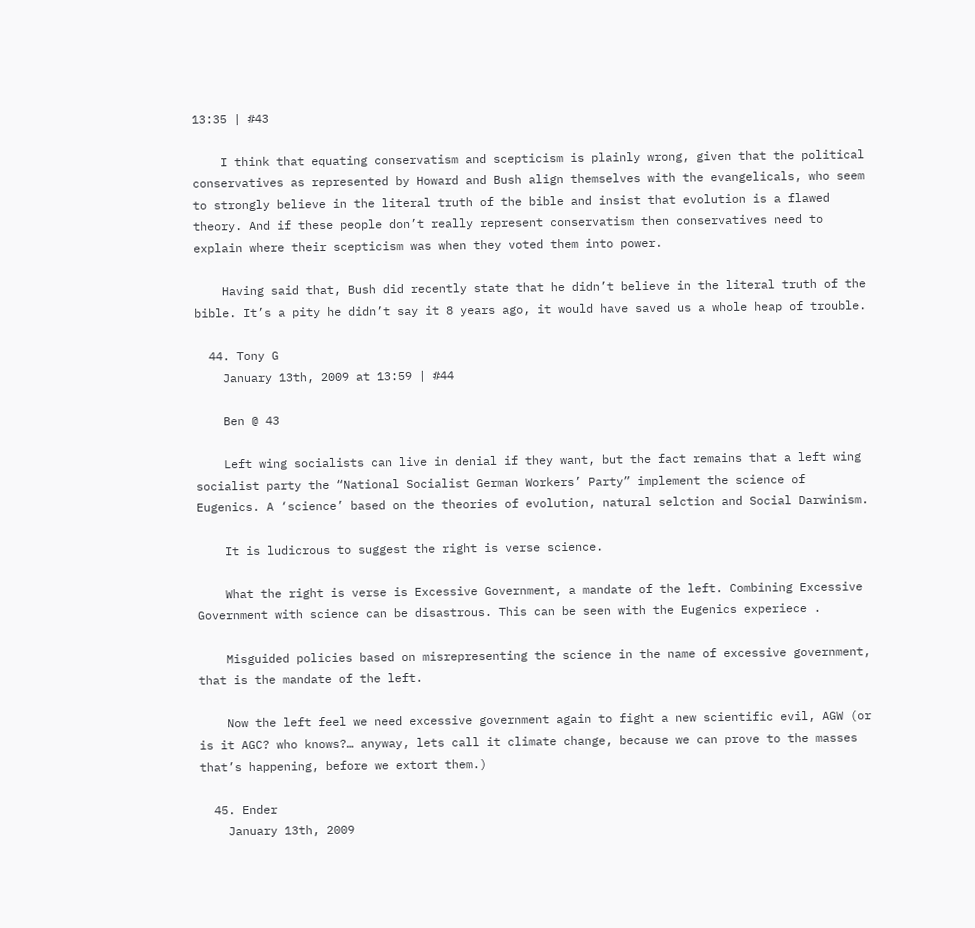13:35 | #43

    I think that equating conservatism and scepticism is plainly wrong, given that the political conservatives as represented by Howard and Bush align themselves with the evangelicals, who seem to strongly believe in the literal truth of the bible and insist that evolution is a flawed theory. And if these people don’t really represent conservatism then conservatives need to explain where their scepticism was when they voted them into power.

    Having said that, Bush did recently state that he didn’t believe in the literal truth of the bible. It’s a pity he didn’t say it 8 years ago, it would have saved us a whole heap of trouble.

  44. Tony G
    January 13th, 2009 at 13:59 | #44

    Ben @ 43

    Left wing socialists can live in denial if they want, but the fact remains that a left wing socialist party the “National Socialist German Workers’ Party” implement the science of Eugenics. A ‘science’ based on the theories of evolution, natural selction and Social Darwinism.

    It is ludicrous to suggest the right is verse science.

    What the right is verse is Excessive Government, a mandate of the left. Combining Excessive Government with science can be disastrous. This can be seen with the Eugenics experiece .

    Misguided policies based on misrepresenting the science in the name of excessive government, that is the mandate of the left.

    Now the left feel we need excessive government again to fight a new scientific evil, AGW (or is it AGC? who knows?… anyway, lets call it climate change, because we can prove to the masses that’s happening, before we extort them.)

  45. Ender
    January 13th, 2009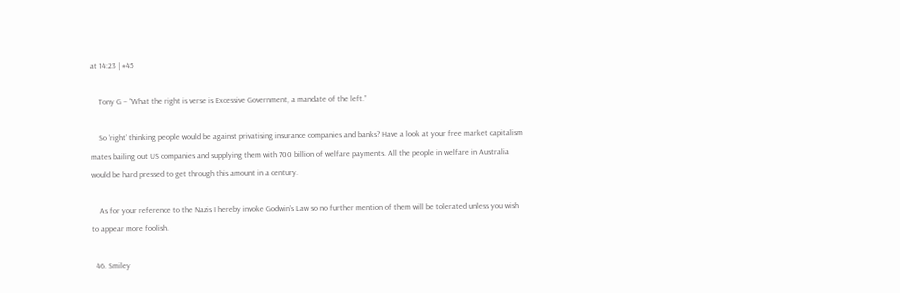at 14:23 | #45

    Tony G – “What the right is verse is Excessive Government, a mandate of the left.”

    So ‘right’ thinking people would be against privatising insurance companies and banks? Have a look at your free market capitalism mates bailing out US companies and supplying them with 700 billion of welfare payments. All the people in welfare in Australia would be hard pressed to get through this amount in a century.

    As for your reference to the Nazis I hereby invoke Godwin’s Law so no further mention of them will be tolerated unless you wish to appear more foolish.

  46. Smiley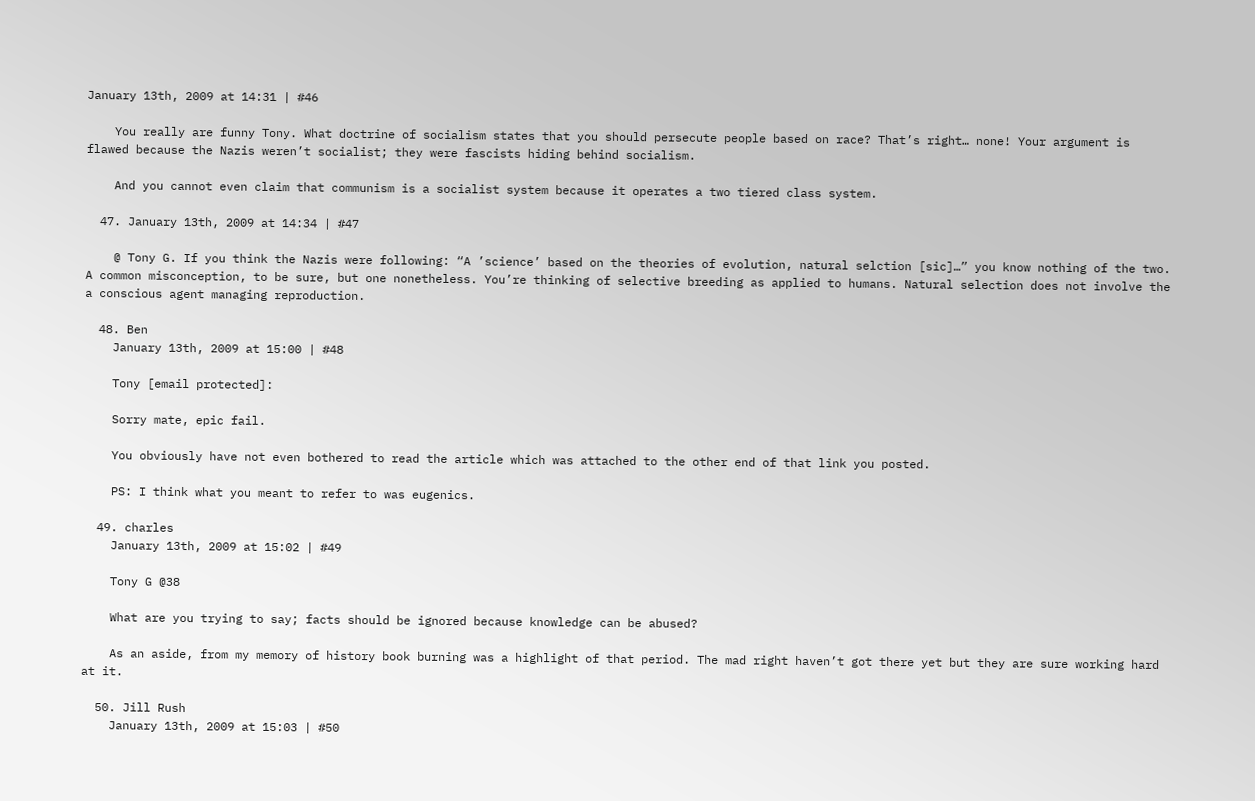January 13th, 2009 at 14:31 | #46

    You really are funny Tony. What doctrine of socialism states that you should persecute people based on race? That’s right… none! Your argument is flawed because the Nazis weren’t socialist; they were fascists hiding behind socialism.

    And you cannot even claim that communism is a socialist system because it operates a two tiered class system.

  47. January 13th, 2009 at 14:34 | #47

    @ Tony G. If you think the Nazis were following: “A ’science’ based on the theories of evolution, natural selction [sic]…” you know nothing of the two. A common misconception, to be sure, but one nonetheless. You’re thinking of selective breeding as applied to humans. Natural selection does not involve the a conscious agent managing reproduction.

  48. Ben
    January 13th, 2009 at 15:00 | #48

    Tony [email protected]:

    Sorry mate, epic fail.

    You obviously have not even bothered to read the article which was attached to the other end of that link you posted.

    PS: I think what you meant to refer to was eugenics.

  49. charles
    January 13th, 2009 at 15:02 | #49

    Tony G @38

    What are you trying to say; facts should be ignored because knowledge can be abused?

    As an aside, from my memory of history book burning was a highlight of that period. The mad right haven’t got there yet but they are sure working hard at it.

  50. Jill Rush
    January 13th, 2009 at 15:03 | #50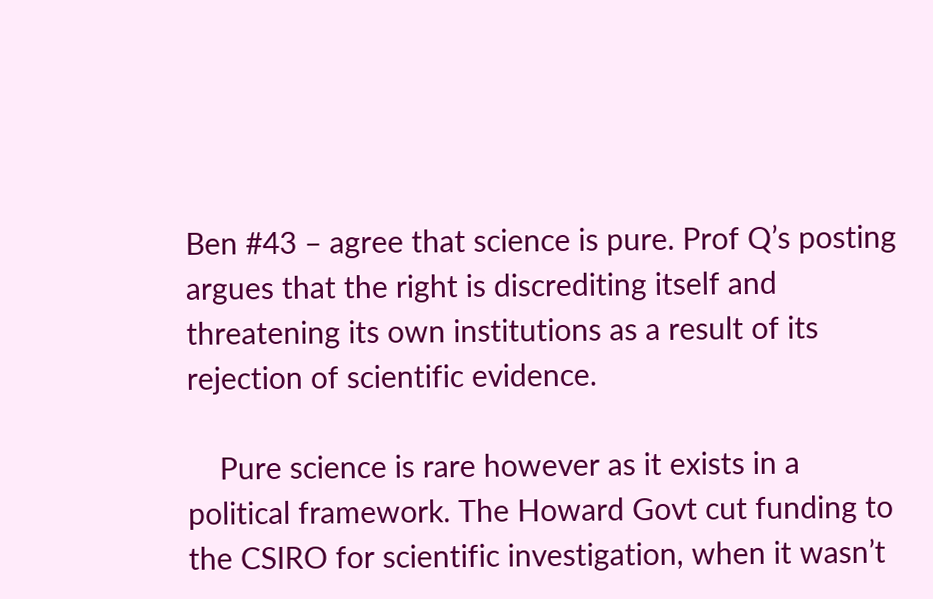Ben #43 – agree that science is pure. Prof Q’s posting argues that the right is discrediting itself and threatening its own institutions as a result of its rejection of scientific evidence.

    Pure science is rare however as it exists in a political framework. The Howard Govt cut funding to the CSIRO for scientific investigation, when it wasn’t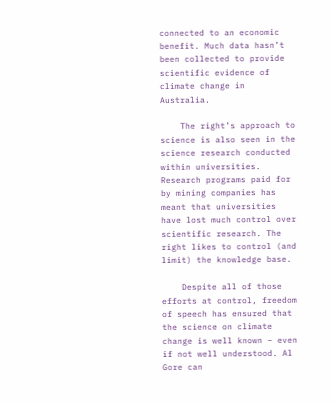connected to an economic benefit. Much data hasn’t been collected to provide scientific evidence of climate change in Australia.

    The right’s approach to science is also seen in the science research conducted within universities. Research programs paid for by mining companies has meant that universities have lost much control over scientific research. The right likes to control (and limit) the knowledge base.

    Despite all of those efforts at control, freedom of speech has ensured that the science on climate change is well known – even if not well understood. Al Gore can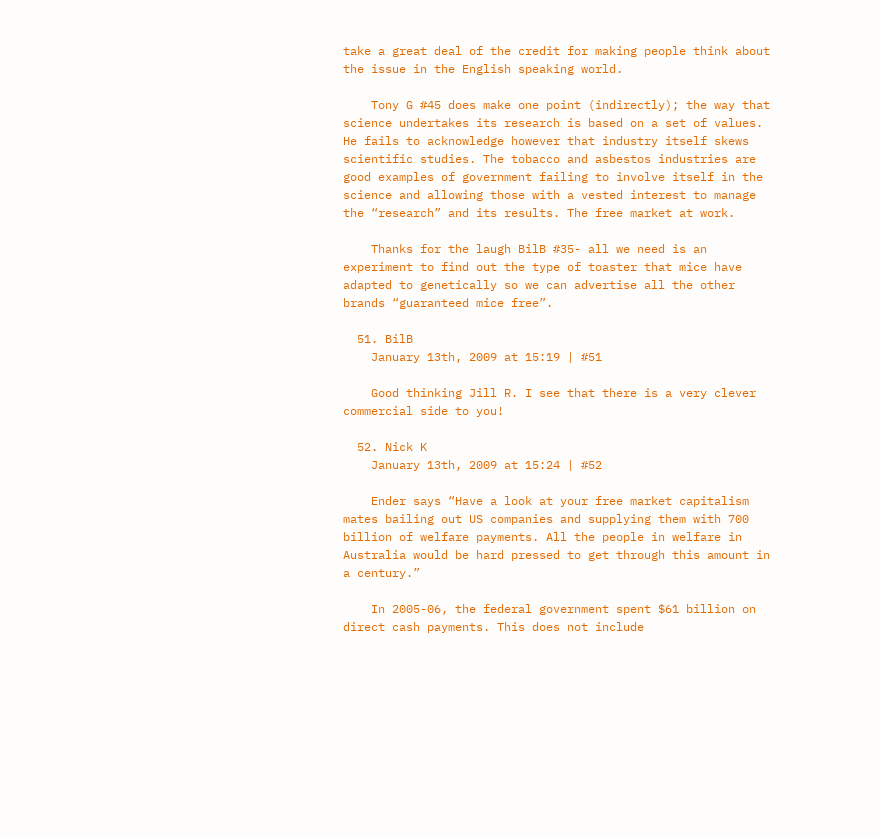take a great deal of the credit for making people think about the issue in the English speaking world.

    Tony G #45 does make one point (indirectly); the way that science undertakes its research is based on a set of values. He fails to acknowledge however that industry itself skews scientific studies. The tobacco and asbestos industries are good examples of government failing to involve itself in the science and allowing those with a vested interest to manage the “research” and its results. The free market at work.

    Thanks for the laugh BilB #35- all we need is an experiment to find out the type of toaster that mice have adapted to genetically so we can advertise all the other brands “guaranteed mice free”.

  51. BilB
    January 13th, 2009 at 15:19 | #51

    Good thinking Jill R. I see that there is a very clever commercial side to you!

  52. Nick K
    January 13th, 2009 at 15:24 | #52

    Ender says “Have a look at your free market capitalism mates bailing out US companies and supplying them with 700 billion of welfare payments. All the people in welfare in Australia would be hard pressed to get through this amount in a century.”

    In 2005-06, the federal government spent $61 billion on direct cash payments. This does not include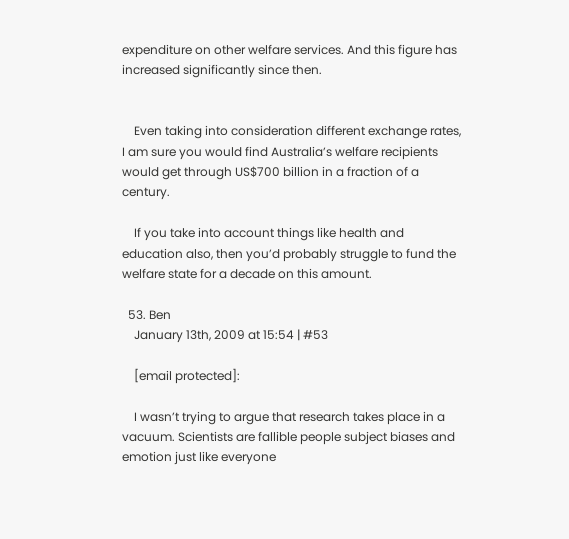expenditure on other welfare services. And this figure has increased significantly since then.


    Even taking into consideration different exchange rates, I am sure you would find Australia’s welfare recipients would get through US$700 billion in a fraction of a century.

    If you take into account things like health and education also, then you’d probably struggle to fund the welfare state for a decade on this amount.

  53. Ben
    January 13th, 2009 at 15:54 | #53

    [email protected]:

    I wasn’t trying to argue that research takes place in a vacuum. Scientists are fallible people subject biases and emotion just like everyone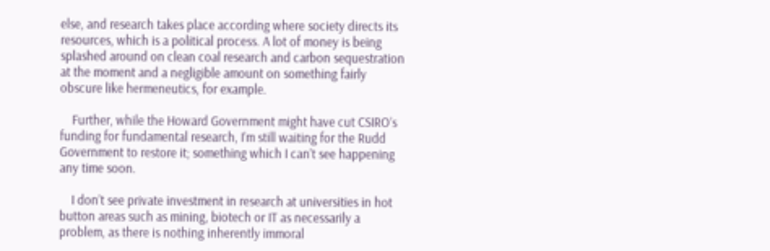else, and research takes place according where society directs its resources, which is a political process. A lot of money is being splashed around on clean coal research and carbon sequestration at the moment and a negligible amount on something fairly obscure like hermeneutics, for example.

    Further, while the Howard Government might have cut CSIRO’s funding for fundamental research, I’m still waiting for the Rudd Government to restore it; something which I can’t see happening any time soon.

    I don’t see private investment in research at universities in hot button areas such as mining, biotech or IT as necessarily a problem, as there is nothing inherently immoral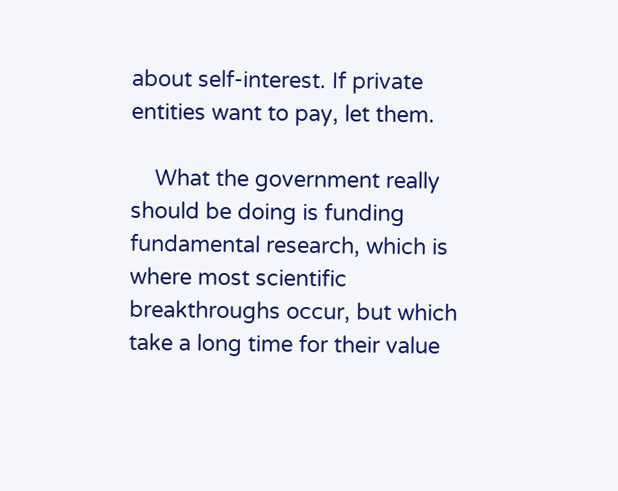about self-interest. If private entities want to pay, let them.

    What the government really should be doing is funding fundamental research, which is where most scientific breakthroughs occur, but which take a long time for their value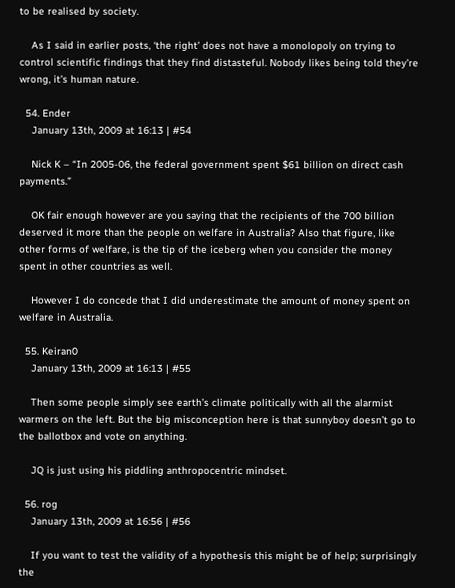to be realised by society.

    As I said in earlier posts, ‘the right’ does not have a monolopoly on trying to control scientific findings that they find distasteful. Nobody likes being told they’re wrong, it’s human nature.

  54. Ender
    January 13th, 2009 at 16:13 | #54

    Nick K – “In 2005-06, the federal government spent $61 billion on direct cash payments.”

    OK fair enough however are you saying that the recipients of the 700 billion deserved it more than the people on welfare in Australia? Also that figure, like other forms of welfare, is the tip of the iceberg when you consider the money spent in other countries as well.

    However I do concede that I did underestimate the amount of money spent on welfare in Australia.

  55. Keiran0
    January 13th, 2009 at 16:13 | #55

    Then some people simply see earth’s climate politically with all the alarmist warmers on the left. But the big misconception here is that sunnyboy doesn’t go to the ballotbox and vote on anything.

    JQ is just using his piddling anthropocentric mindset.

  56. rog
    January 13th, 2009 at 16:56 | #56

    If you want to test the validity of a hypothesis this might be of help; surprisingly the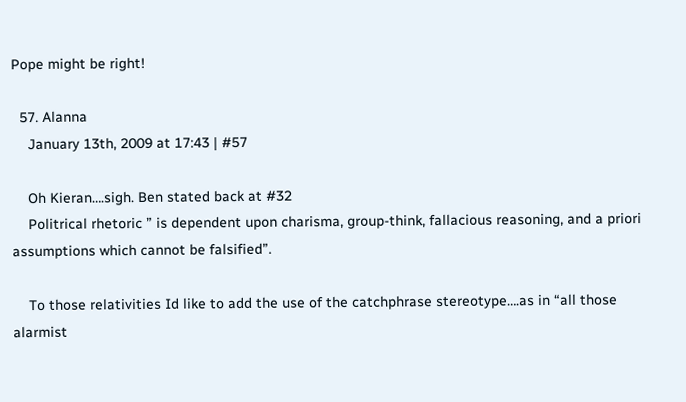Pope might be right!

  57. Alanna
    January 13th, 2009 at 17:43 | #57

    Oh Kieran….sigh. Ben stated back at #32
    Politrical rhetoric ” is dependent upon charisma, group-think, fallacious reasoning, and a priori assumptions which cannot be falsified”.

    To those relativities Id like to add the use of the catchphrase stereotype….as in “all those alarmist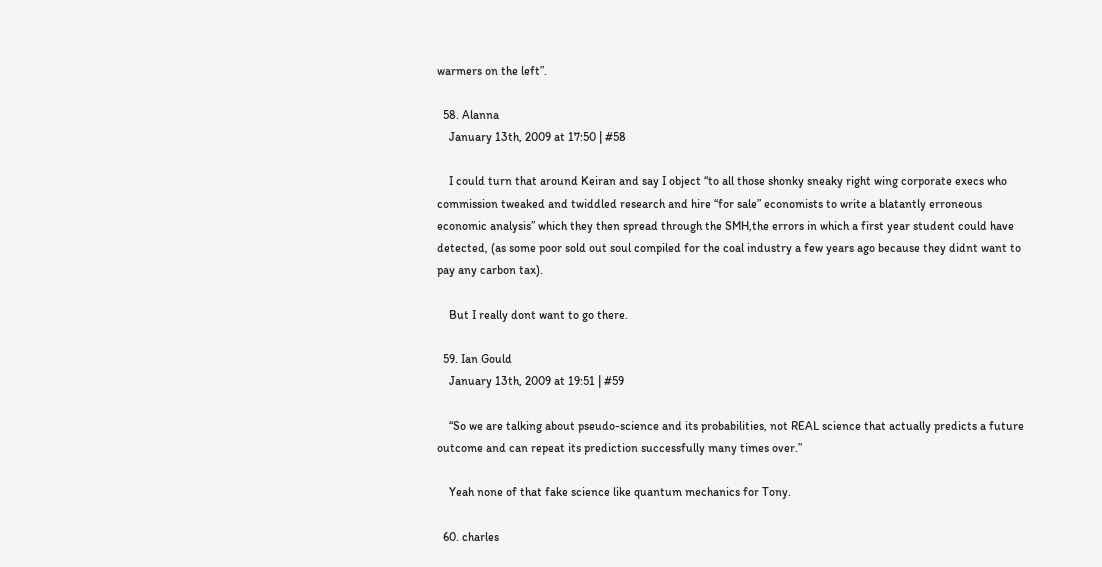warmers on the left”.

  58. Alanna
    January 13th, 2009 at 17:50 | #58

    I could turn that around Keiran and say I object “to all those shonky sneaky right wing corporate execs who commission tweaked and twiddled research and hire “for sale” economists to write a blatantly erroneous economic analysis” which they then spread through the SMH,the errors in which a first year student could have detected, (as some poor sold out soul compiled for the coal industry a few years ago because they didnt want to pay any carbon tax).

    But I really dont want to go there.

  59. Ian Gould
    January 13th, 2009 at 19:51 | #59

    “So we are talking about pseudo-science and its probabilities, not REAL science that actually predicts a future outcome and can repeat its prediction successfully many times over.”

    Yeah none of that fake science like quantum mechanics for Tony.

  60. charles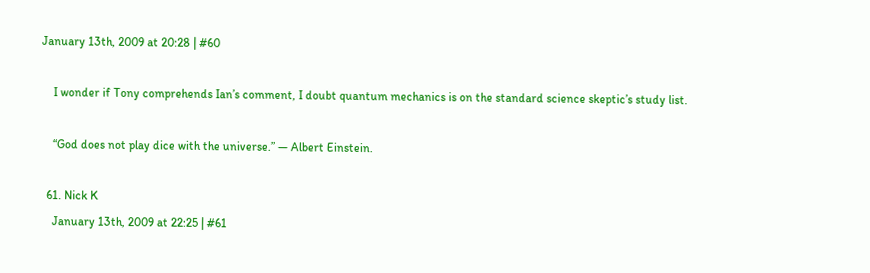January 13th, 2009 at 20:28 | #60

    I wonder if Tony comprehends Ian’s comment, I doubt quantum mechanics is on the standard science skeptic’s study list.

    “God does not play dice with the universe.” — Albert Einstein.

  61. Nick K
    January 13th, 2009 at 22:25 | #61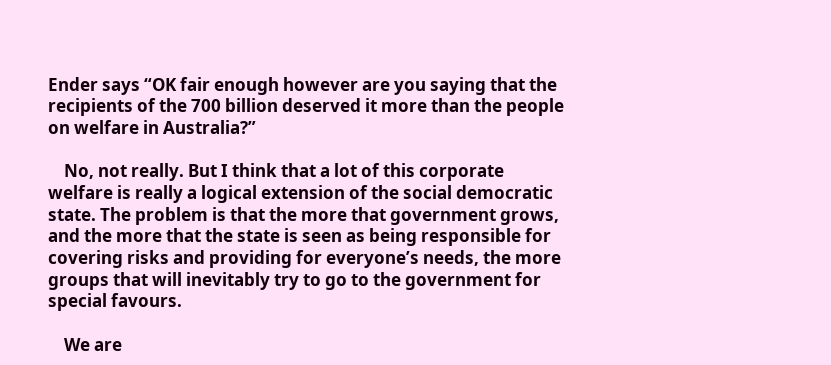Ender says “OK fair enough however are you saying that the recipients of the 700 billion deserved it more than the people on welfare in Australia?”

    No, not really. But I think that a lot of this corporate welfare is really a logical extension of the social democratic state. The problem is that the more that government grows, and the more that the state is seen as being responsible for covering risks and providing for everyone’s needs, the more groups that will inevitably try to go to the government for special favours.

    We are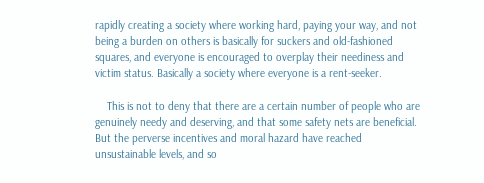rapidly creating a society where working hard, paying your way, and not being a burden on others is basically for suckers and old-fashioned squares, and everyone is encouraged to overplay their neediness and victim status. Basically a society where everyone is a rent-seeker.

    This is not to deny that there are a certain number of people who are genuinely needy and deserving, and that some safety nets are beneficial. But the perverse incentives and moral hazard have reached unsustainable levels, and so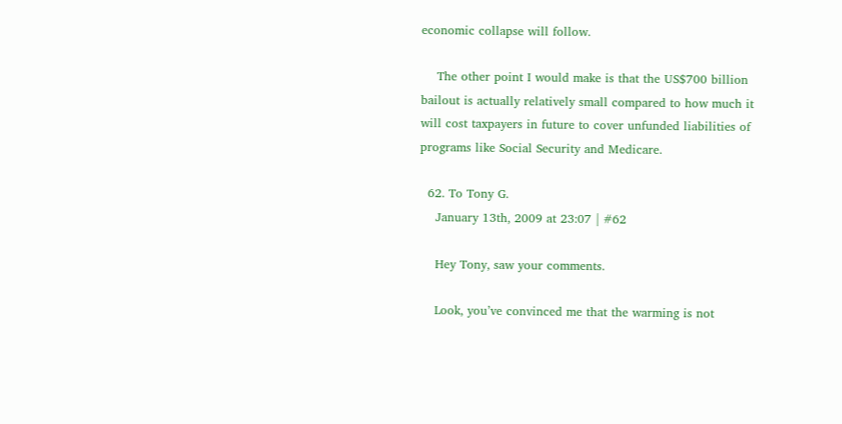economic collapse will follow.

    The other point I would make is that the US$700 billion bailout is actually relatively small compared to how much it will cost taxpayers in future to cover unfunded liabilities of programs like Social Security and Medicare.

  62. To Tony G.
    January 13th, 2009 at 23:07 | #62

    Hey Tony, saw your comments.

    Look, you’ve convinced me that the warming is not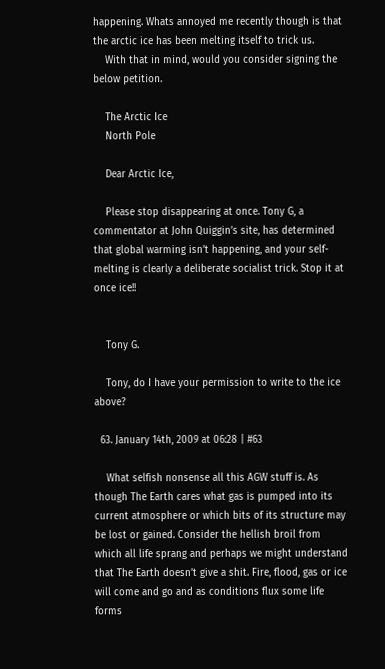happening. Whats annoyed me recently though is that the arctic ice has been melting itself to trick us.
    With that in mind, would you consider signing the below petition.

    The Arctic Ice
    North Pole

    Dear Arctic Ice,

    Please stop disappearing at once. Tony G, a commentator at John Quiggin’s site, has determined that global warming isn’t happening, and your self-melting is clearly a deliberate socialist trick. Stop it at once ice!!


    Tony G.

    Tony, do I have your permission to write to the ice above?

  63. January 14th, 2009 at 06:28 | #63

    What selfish nonsense all this AGW stuff is. As though The Earth cares what gas is pumped into its current atmosphere or which bits of its structure may be lost or gained. Consider the hellish broil from which all life sprang and perhaps we might understand that The Earth doesn’t give a shit. Fire, flood, gas or ice will come and go and as conditions flux some life forms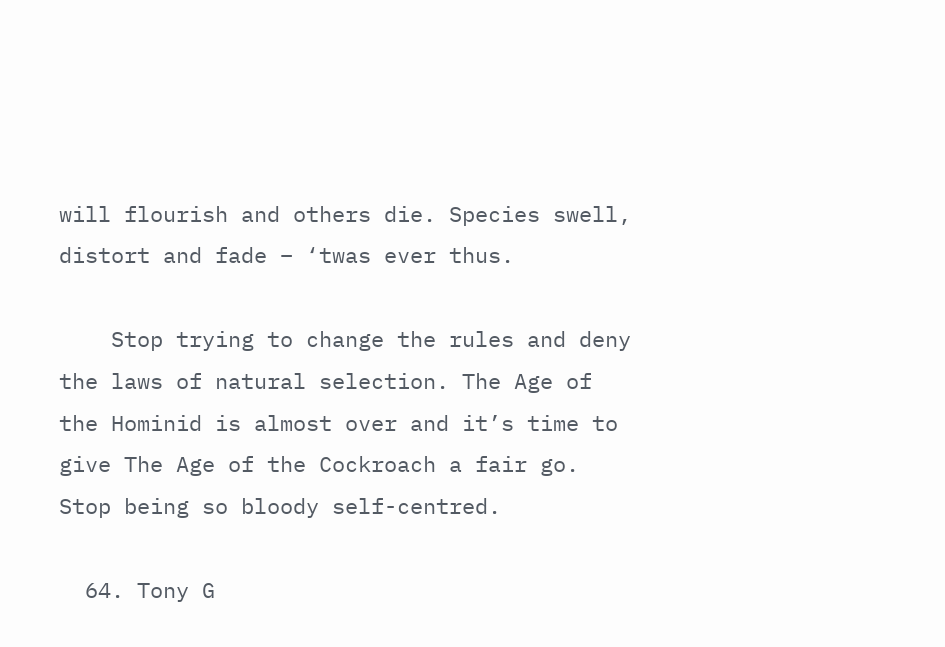will flourish and others die. Species swell, distort and fade – ‘twas ever thus.

    Stop trying to change the rules and deny the laws of natural selection. The Age of the Hominid is almost over and it’s time to give The Age of the Cockroach a fair go. Stop being so bloody self-centred.

  64. Tony G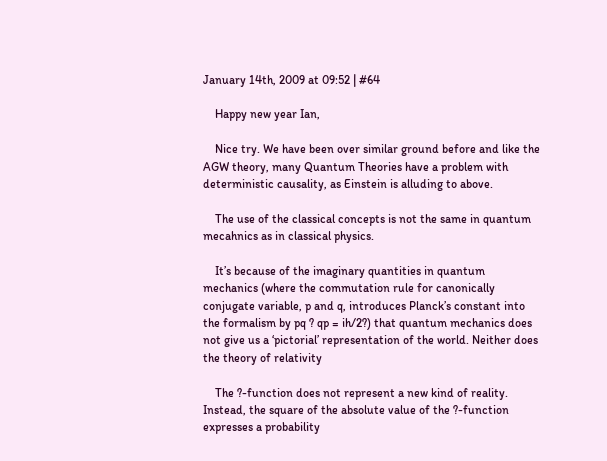January 14th, 2009 at 09:52 | #64

    Happy new year Ian,

    Nice try. We have been over similar ground before and like the AGW theory, many Quantum Theories have a problem with deterministic causality, as Einstein is alluding to above.

    The use of the classical concepts is not the same in quantum mecahnics as in classical physics.

    It’s because of the imaginary quantities in quantum mechanics (where the commutation rule for canonically conjugate variable, p and q, introduces Planck’s constant into the formalism by pq ? qp = ih/2?) that quantum mechanics does not give us a ‘pictorial’ representation of the world. Neither does the theory of relativity

    The ?-function does not represent a new kind of reality. Instead, the square of the absolute value of the ?-function expresses a probability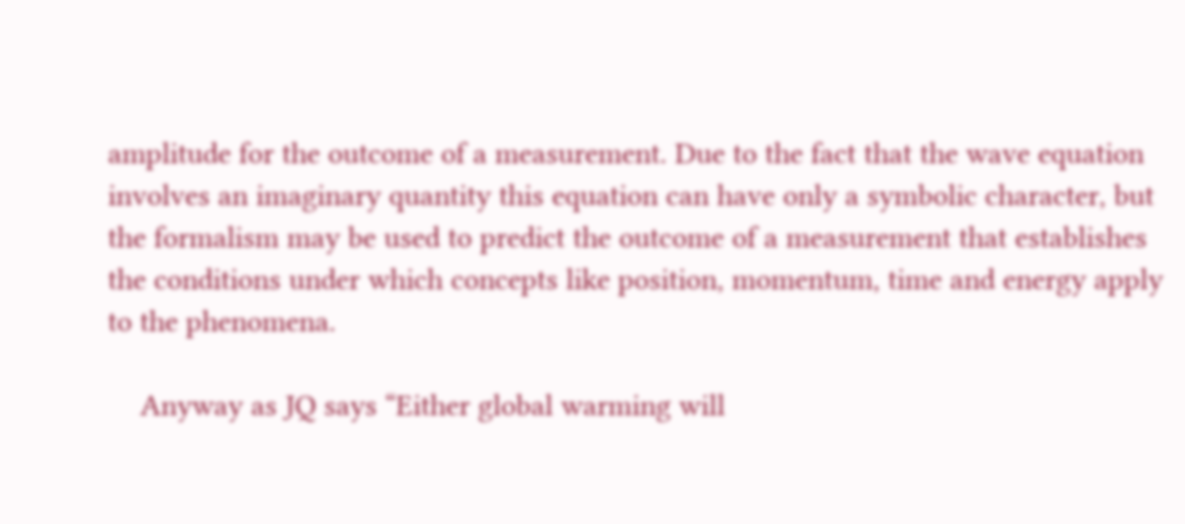amplitude for the outcome of a measurement. Due to the fact that the wave equation involves an imaginary quantity this equation can have only a symbolic character, but the formalism may be used to predict the outcome of a measurement that establishes the conditions under which concepts like position, momentum, time and energy apply to the phenomena.

    Anyway as JQ says “Either global warming will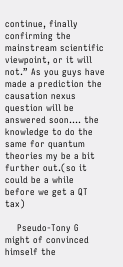continue, finally confirming the mainstream scientific viewpoint, or it will not.” As you guys have made a prediction the causation nexus question will be answered soon…. the knowledge to do the same for quantum theories my be a bit further out.(so it could be a while before we get a QT tax)

    Pseudo-Tony G might of convinced himself the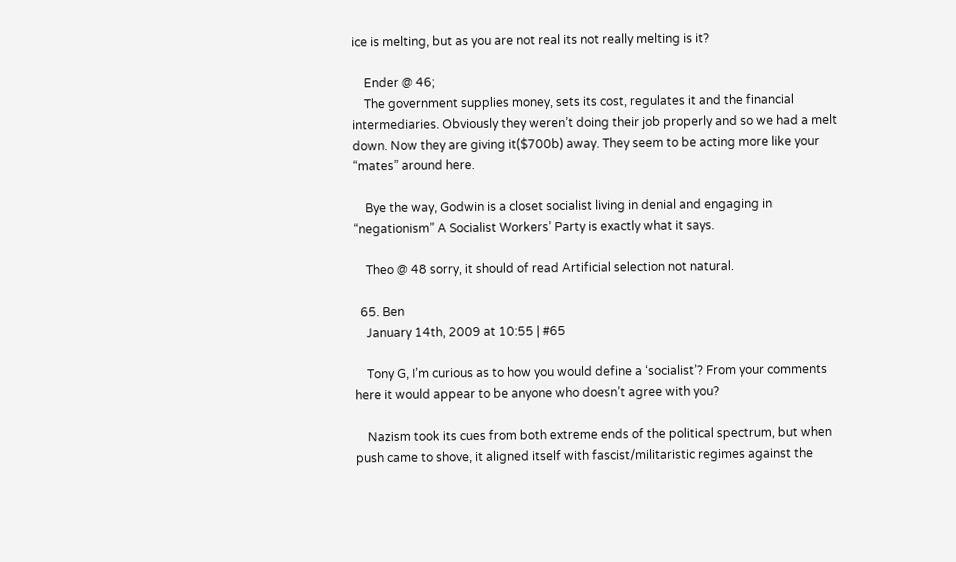ice is melting, but as you are not real its not really melting is it?

    Ender @ 46;
    The government supplies money, sets its cost, regulates it and the financial intermediaries. Obviously they weren’t doing their job properly and so we had a melt down. Now they are giving it($700b) away. They seem to be acting more like your “mates” around here.

    Bye the way, Godwin is a closet socialist living in denial and engaging in “negationism” A Socialist Workers’ Party is exactly what it says.

    Theo @ 48 sorry, it should of read Artificial selection not natural.

  65. Ben
    January 14th, 2009 at 10:55 | #65

    Tony G, I’m curious as to how you would define a ‘socialist’? From your comments here it would appear to be anyone who doesn’t agree with you?

    Nazism took its cues from both extreme ends of the political spectrum, but when push came to shove, it aligned itself with fascist/militaristic regimes against the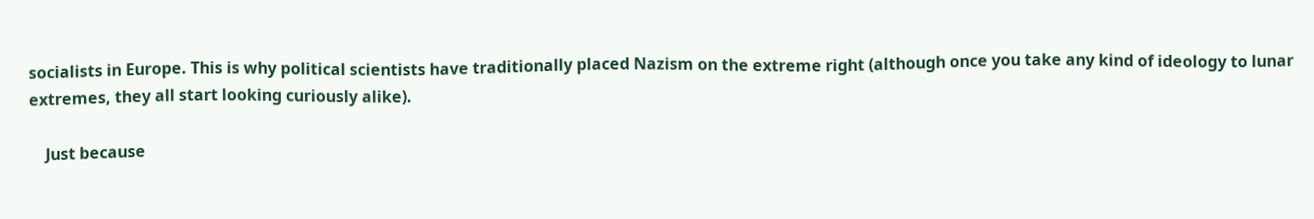socialists in Europe. This is why political scientists have traditionally placed Nazism on the extreme right (although once you take any kind of ideology to lunar extremes, they all start looking curiously alike).

    Just because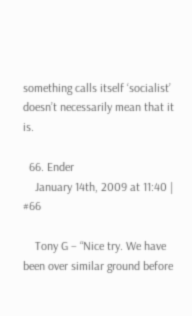something calls itself ‘socialist’ doesn’t necessarily mean that it is.

  66. Ender
    January 14th, 2009 at 11:40 | #66

    Tony G – “Nice try. We have been over similar ground before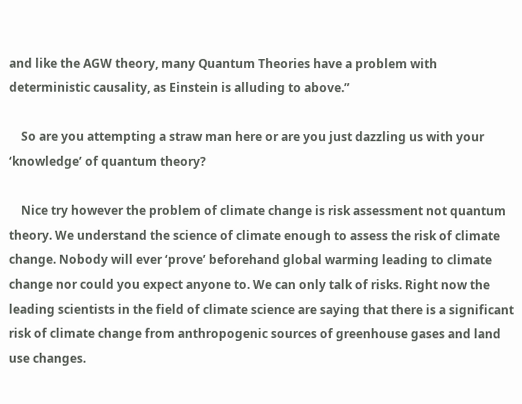and like the AGW theory, many Quantum Theories have a problem with deterministic causality, as Einstein is alluding to above.”

    So are you attempting a straw man here or are you just dazzling us with your ‘knowledge’ of quantum theory?

    Nice try however the problem of climate change is risk assessment not quantum theory. We understand the science of climate enough to assess the risk of climate change. Nobody will ever ‘prove’ beforehand global warming leading to climate change nor could you expect anyone to. We can only talk of risks. Right now the leading scientists in the field of climate science are saying that there is a significant risk of climate change from anthropogenic sources of greenhouse gases and land use changes.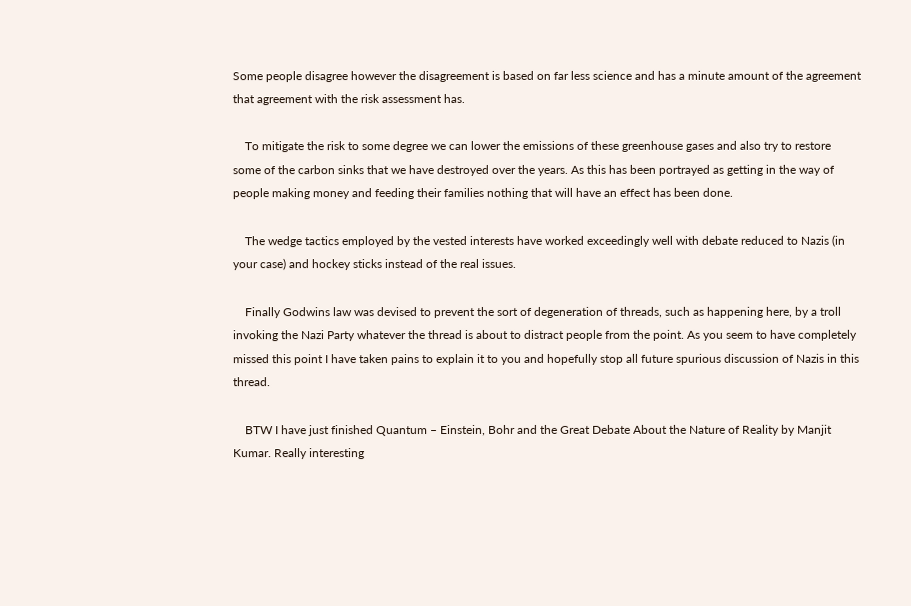Some people disagree however the disagreement is based on far less science and has a minute amount of the agreement that agreement with the risk assessment has.

    To mitigate the risk to some degree we can lower the emissions of these greenhouse gases and also try to restore some of the carbon sinks that we have destroyed over the years. As this has been portrayed as getting in the way of people making money and feeding their families nothing that will have an effect has been done.

    The wedge tactics employed by the vested interests have worked exceedingly well with debate reduced to Nazis (in your case) and hockey sticks instead of the real issues.

    Finally Godwins law was devised to prevent the sort of degeneration of threads, such as happening here, by a troll invoking the Nazi Party whatever the thread is about to distract people from the point. As you seem to have completely missed this point I have taken pains to explain it to you and hopefully stop all future spurious discussion of Nazis in this thread.

    BTW I have just finished Quantum – Einstein, Bohr and the Great Debate About the Nature of Reality by Manjit Kumar. Really interesting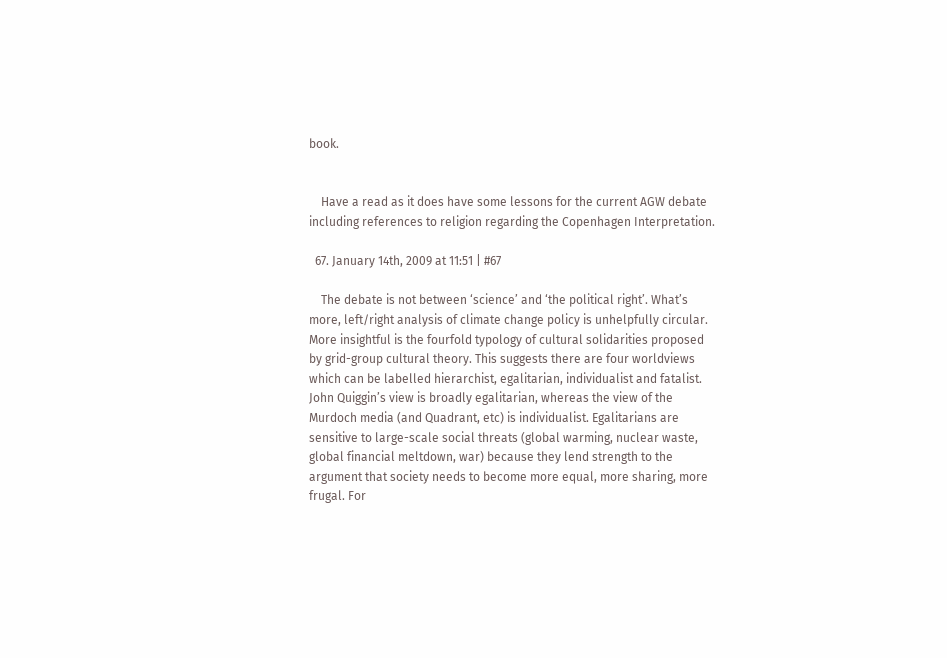book.


    Have a read as it does have some lessons for the current AGW debate including references to religion regarding the Copenhagen Interpretation.

  67. January 14th, 2009 at 11:51 | #67

    The debate is not between ‘science’ and ‘the political right’. What’s more, left/right analysis of climate change policy is unhelpfully circular. More insightful is the fourfold typology of cultural solidarities proposed by grid-group cultural theory. This suggests there are four worldviews which can be labelled hierarchist, egalitarian, individualist and fatalist. John Quiggin’s view is broadly egalitarian, whereas the view of the Murdoch media (and Quadrant, etc) is individualist. Egalitarians are sensitive to large-scale social threats (global warming, nuclear waste, global financial meltdown, war) because they lend strength to the argument that society needs to become more equal, more sharing, more frugal. For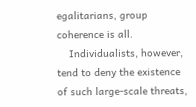egalitarians, group coherence is all.
    Individualists, however, tend to deny the existence of such large-scale threats,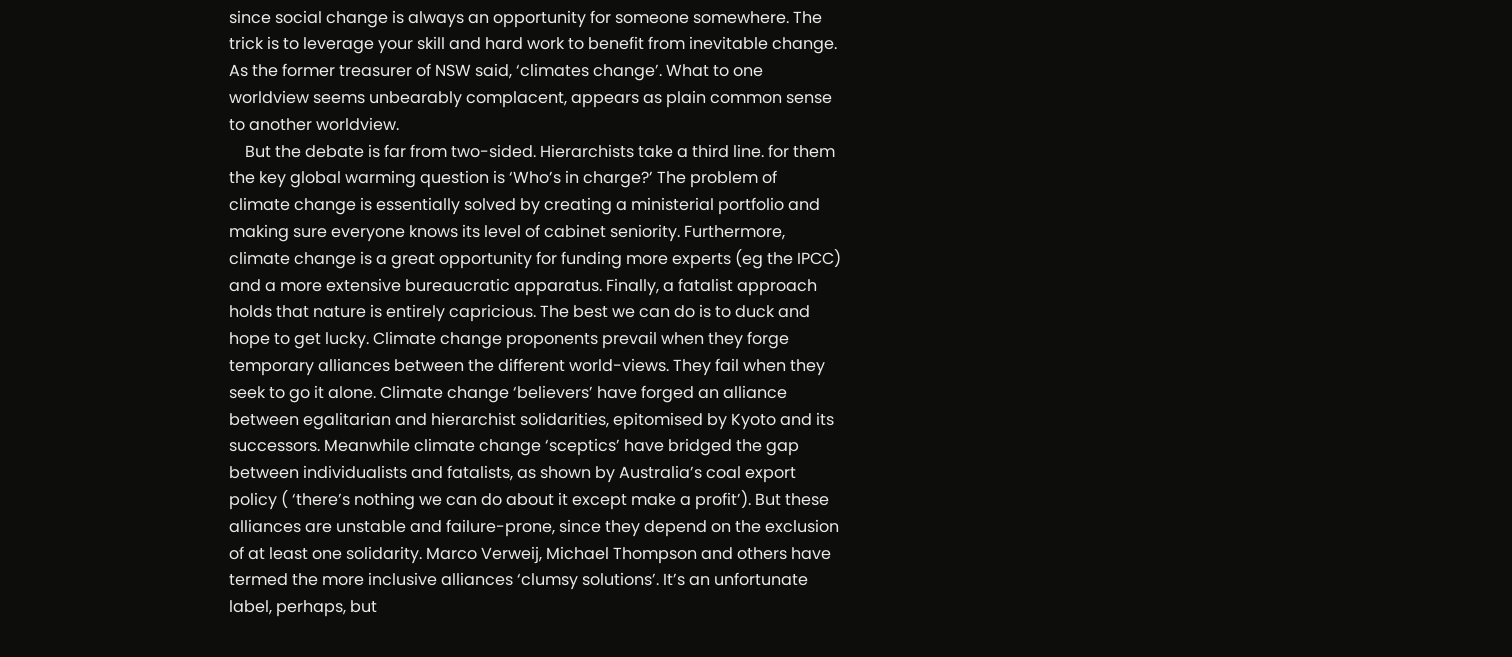since social change is always an opportunity for someone somewhere. The trick is to leverage your skill and hard work to benefit from inevitable change. As the former treasurer of NSW said, ‘climates change’. What to one worldview seems unbearably complacent, appears as plain common sense to another worldview.
    But the debate is far from two-sided. Hierarchists take a third line. for them the key global warming question is ‘Who’s in charge?’ The problem of climate change is essentially solved by creating a ministerial portfolio and making sure everyone knows its level of cabinet seniority. Furthermore, climate change is a great opportunity for funding more experts (eg the IPCC) and a more extensive bureaucratic apparatus. Finally, a fatalist approach holds that nature is entirely capricious. The best we can do is to duck and hope to get lucky. Climate change proponents prevail when they forge temporary alliances between the different world-views. They fail when they seek to go it alone. Climate change ‘believers’ have forged an alliance between egalitarian and hierarchist solidarities, epitomised by Kyoto and its successors. Meanwhile climate change ‘sceptics’ have bridged the gap between individualists and fatalists, as shown by Australia’s coal export policy ( ‘there’s nothing we can do about it except make a profit’). But these alliances are unstable and failure-prone, since they depend on the exclusion of at least one solidarity. Marco Verweij, Michael Thompson and others have termed the more inclusive alliances ‘clumsy solutions’. It’s an unfortunate label, perhaps, but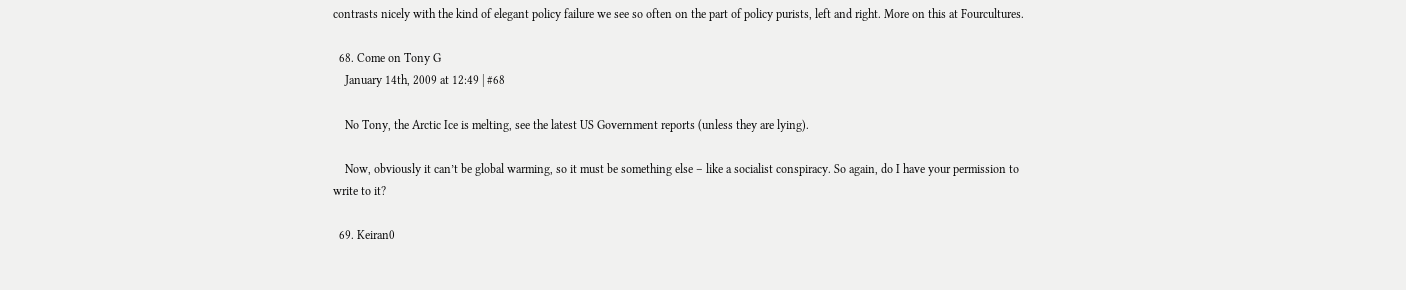contrasts nicely with the kind of elegant policy failure we see so often on the part of policy purists, left and right. More on this at Fourcultures.

  68. Come on Tony G
    January 14th, 2009 at 12:49 | #68

    No Tony, the Arctic Ice is melting, see the latest US Government reports (unless they are lying).

    Now, obviously it can’t be global warming, so it must be something else – like a socialist conspiracy. So again, do I have your permission to write to it?

  69. Keiran0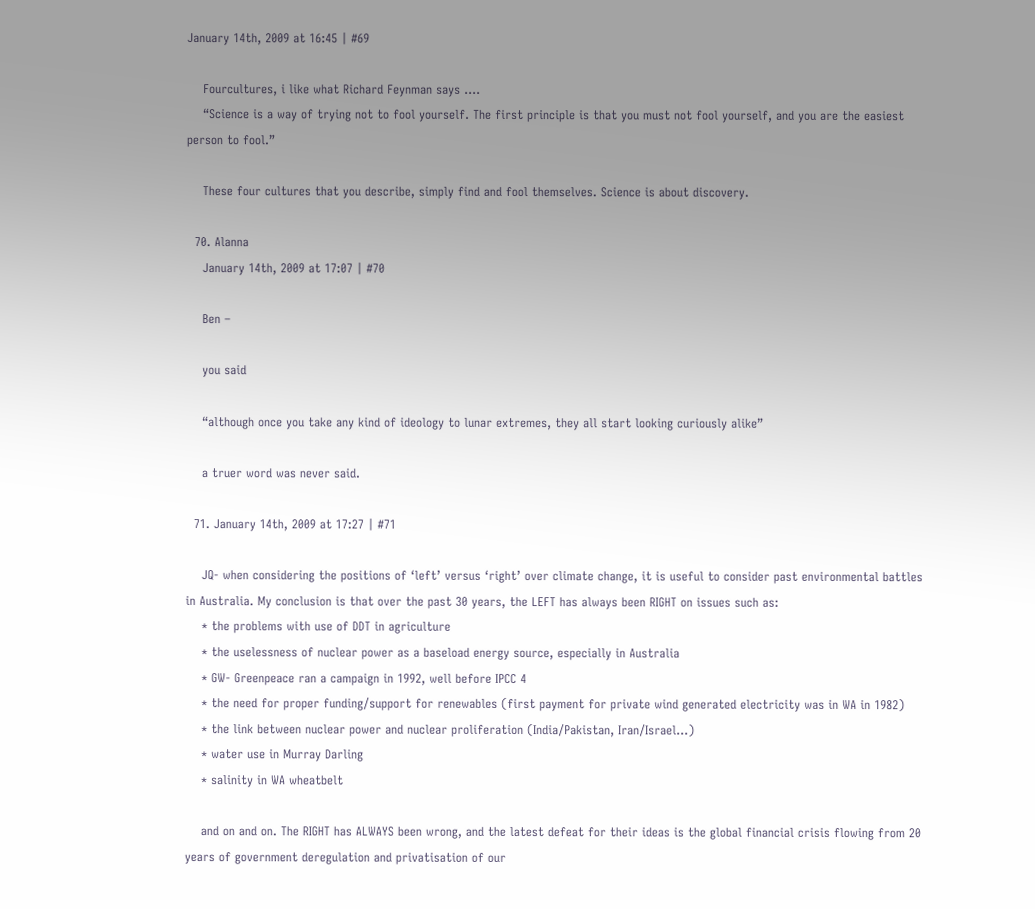January 14th, 2009 at 16:45 | #69

    Fourcultures, i like what Richard Feynman says ….
    “Science is a way of trying not to fool yourself. The first principle is that you must not fool yourself, and you are the easiest person to fool.”

    These four cultures that you describe, simply find and fool themselves. Science is about discovery.

  70. Alanna
    January 14th, 2009 at 17:07 | #70

    Ben –

    you said

    “although once you take any kind of ideology to lunar extremes, they all start looking curiously alike”

    a truer word was never said.

  71. January 14th, 2009 at 17:27 | #71

    JQ- when considering the positions of ‘left’ versus ‘right’ over climate change, it is useful to consider past environmental battles in Australia. My conclusion is that over the past 30 years, the LEFT has always been RIGHT on issues such as:
    * the problems with use of DDT in agriculture
    * the uselessness of nuclear power as a baseload energy source, especially in Australia
    * GW- Greenpeace ran a campaign in 1992, well before IPCC 4
    * the need for proper funding/support for renewables (first payment for private wind generated electricity was in WA in 1982)
    * the link between nuclear power and nuclear proliferation (India/Pakistan, Iran/Israel…)
    * water use in Murray Darling
    * salinity in WA wheatbelt

    and on and on. The RIGHT has ALWAYS been wrong, and the latest defeat for their ideas is the global financial crisis flowing from 20 years of government deregulation and privatisation of our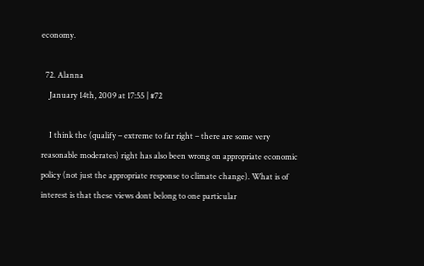economy.

  72. Alanna
    January 14th, 2009 at 17:55 | #72

    I think the (qualify – extreme to far right – there are some very reasonable moderates) right has also been wrong on appropriate economic policy (not just the appropriate response to climate change). What is of interest is that these views dont belong to one particular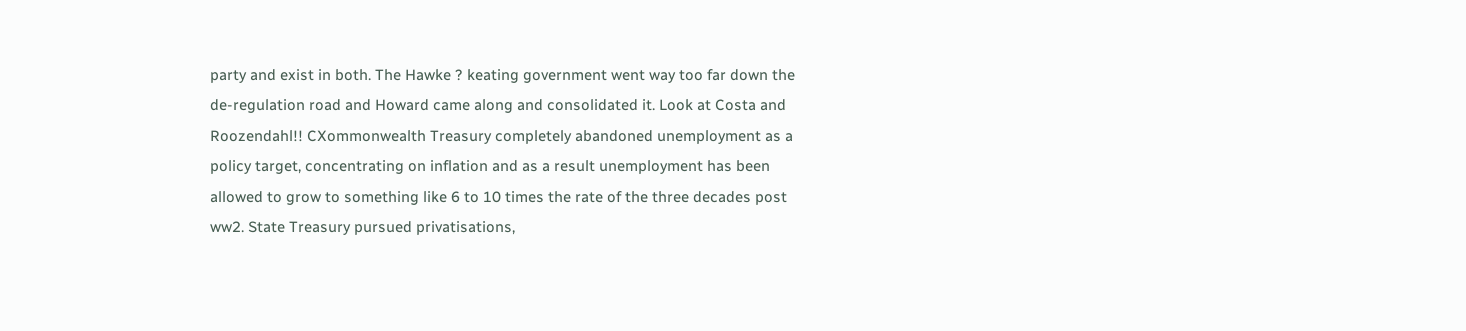party and exist in both. The Hawke ? keating government went way too far down the de-regulation road and Howard came along and consolidated it. Look at Costa and Roozendahl!! CXommonwealth Treasury completely abandoned unemployment as a policy target, concentrating on inflation and as a result unemployment has been allowed to grow to something like 6 to 10 times the rate of the three decades post ww2. State Treasury pursued privatisations,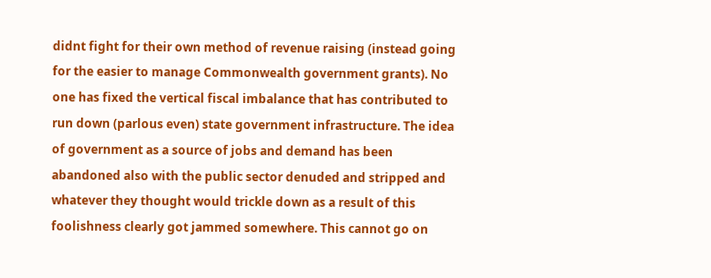didnt fight for their own method of revenue raising (instead going for the easier to manage Commonwealth government grants). No one has fixed the vertical fiscal imbalance that has contributed to run down (parlous even) state government infrastructure. The idea of government as a source of jobs and demand has been abandoned also with the public sector denuded and stripped and whatever they thought would trickle down as a result of this foolishness clearly got jammed somewhere. This cannot go on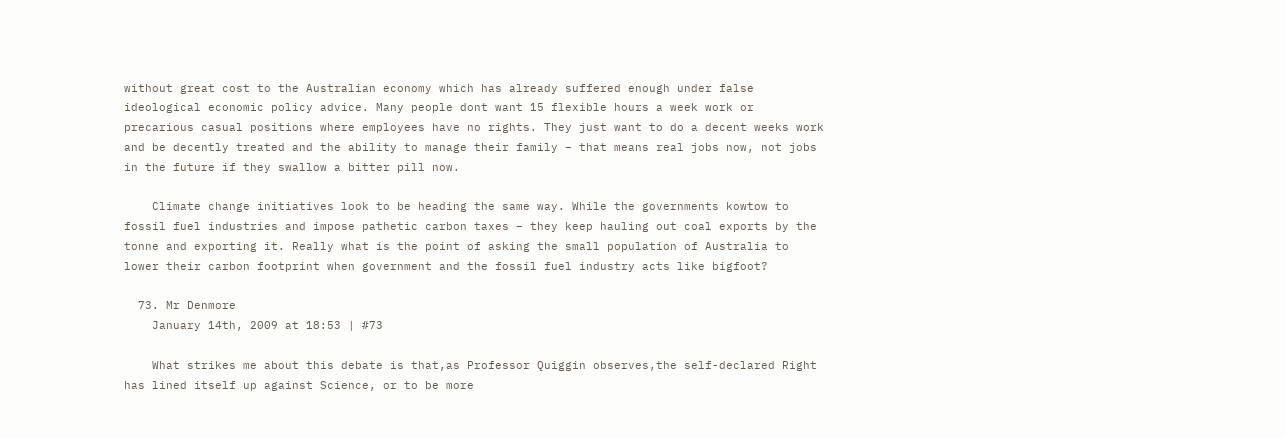without great cost to the Australian economy which has already suffered enough under false ideological economic policy advice. Many people dont want 15 flexible hours a week work or precarious casual positions where employees have no rights. They just want to do a decent weeks work and be decently treated and the ability to manage their family – that means real jobs now, not jobs in the future if they swallow a bitter pill now.

    Climate change initiatives look to be heading the same way. While the governments kowtow to fossil fuel industries and impose pathetic carbon taxes – they keep hauling out coal exports by the tonne and exporting it. Really what is the point of asking the small population of Australia to lower their carbon footprint when government and the fossil fuel industry acts like bigfoot?

  73. Mr Denmore
    January 14th, 2009 at 18:53 | #73

    What strikes me about this debate is that,as Professor Quiggin observes,the self-declared Right has lined itself up against Science, or to be more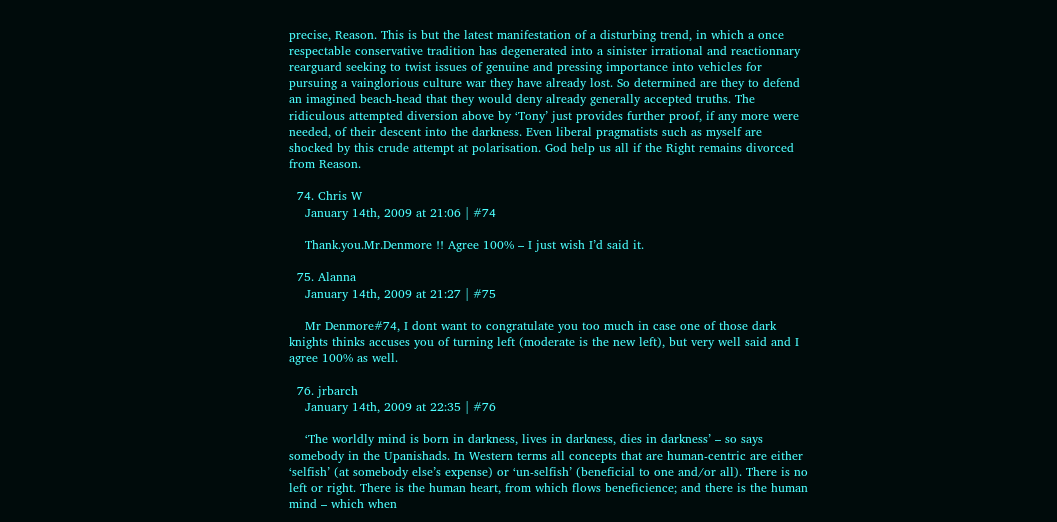precise, Reason. This is but the latest manifestation of a disturbing trend, in which a once respectable conservative tradition has degenerated into a sinister irrational and reactionnary rearguard seeking to twist issues of genuine and pressing importance into vehicles for pursuing a vainglorious culture war they have already lost. So determined are they to defend an imagined beach-head that they would deny already generally accepted truths. The ridiculous attempted diversion above by ‘Tony’ just provides further proof, if any more were needed, of their descent into the darkness. Even liberal pragmatists such as myself are shocked by this crude attempt at polarisation. God help us all if the Right remains divorced from Reason.

  74. Chris W
    January 14th, 2009 at 21:06 | #74

    Thank.you.Mr.Denmore !! Agree 100% – I just wish I’d said it.

  75. Alanna
    January 14th, 2009 at 21:27 | #75

    Mr Denmore#74, I dont want to congratulate you too much in case one of those dark knights thinks accuses you of turning left (moderate is the new left), but very well said and I agree 100% as well.

  76. jrbarch
    January 14th, 2009 at 22:35 | #76

    ‘The worldly mind is born in darkness, lives in darkness, dies in darkness’ – so says somebody in the Upanishads. In Western terms all concepts that are human-centric are either ‘selfish’ (at somebody else’s expense) or ‘un-selfish’ (beneficial to one and/or all). There is no left or right. There is the human heart, from which flows beneficience; and there is the human mind – which when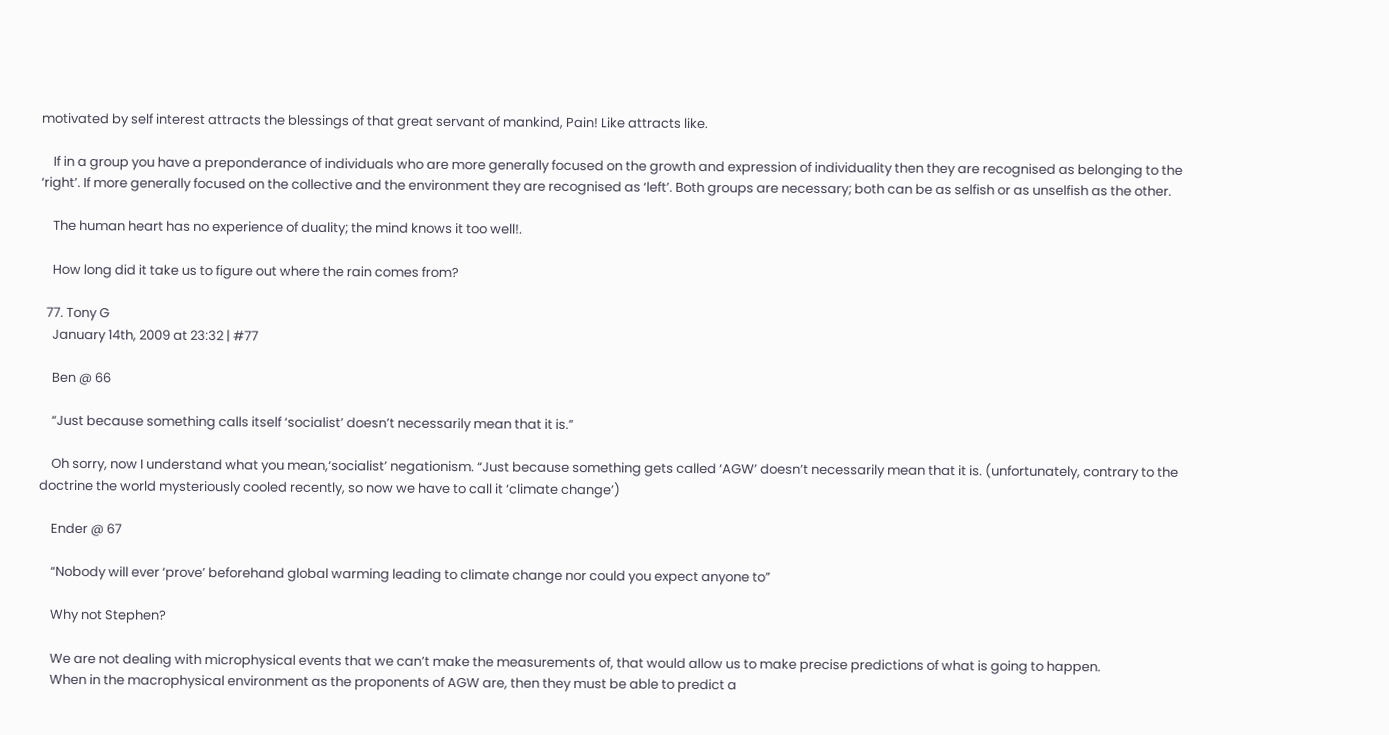motivated by self interest attracts the blessings of that great servant of mankind, Pain! Like attracts like.

    If in a group you have a preponderance of individuals who are more generally focused on the growth and expression of individuality then they are recognised as belonging to the ‘right’. If more generally focused on the collective and the environment they are recognised as ‘left’. Both groups are necessary; both can be as selfish or as unselfish as the other.

    The human heart has no experience of duality; the mind knows it too well!.

    How long did it take us to figure out where the rain comes from?

  77. Tony G
    January 14th, 2009 at 23:32 | #77

    Ben @ 66

    “Just because something calls itself ‘socialist’ doesn’t necessarily mean that it is.”

    Oh sorry, now I understand what you mean,‘socialist’ negationism. “Just because something gets called ‘AGW’ doesn’t necessarily mean that it is. (unfortunately, contrary to the doctrine the world mysteriously cooled recently, so now we have to call it ‘climate change’)

    Ender @ 67

    “Nobody will ever ‘prove’ beforehand global warming leading to climate change nor could you expect anyone to”

    Why not Stephen?

    We are not dealing with microphysical events that we can’t make the measurements of, that would allow us to make precise predictions of what is going to happen.
    When in the macrophysical environment as the proponents of AGW are, then they must be able to predict a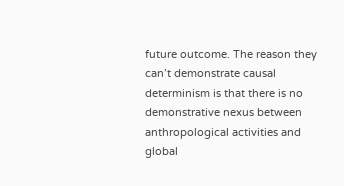future outcome. The reason they can’t demonstrate causal determinism is that there is no demonstrative nexus between anthropological activities and global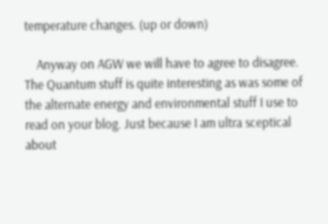temperature changes. (up or down)

    Anyway on AGW we will have to agree to disagree. The Quantum stuff is quite interesting as was some of the alternate energy and environmental stuff I use to read on your blog. Just because I am ultra sceptical about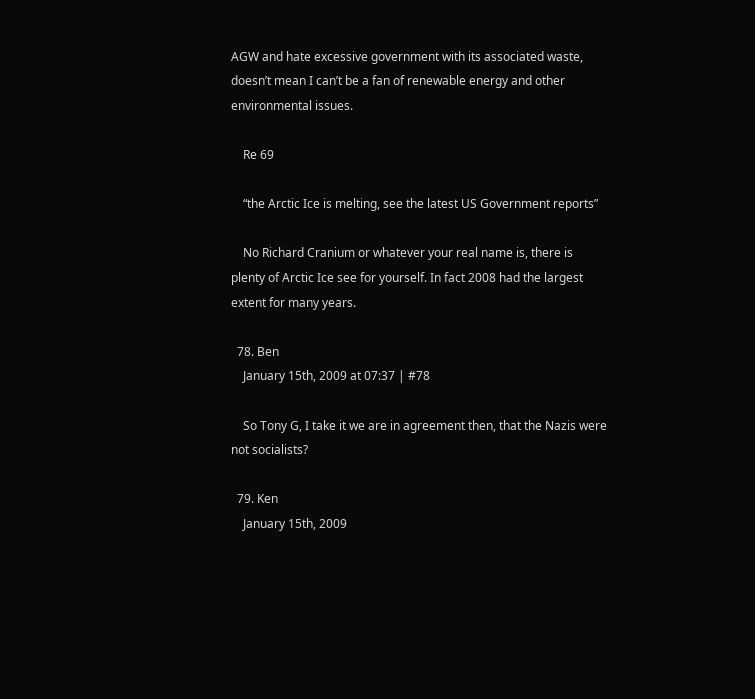AGW and hate excessive government with its associated waste, doesn’t mean I can’t be a fan of renewable energy and other environmental issues.

    Re 69

    “the Arctic Ice is melting, see the latest US Government reports”

    No Richard Cranium or whatever your real name is, there is plenty of Arctic Ice see for yourself. In fact 2008 had the largest extent for many years.

  78. Ben
    January 15th, 2009 at 07:37 | #78

    So Tony G, I take it we are in agreement then, that the Nazis were not socialists?

  79. Ken
    January 15th, 2009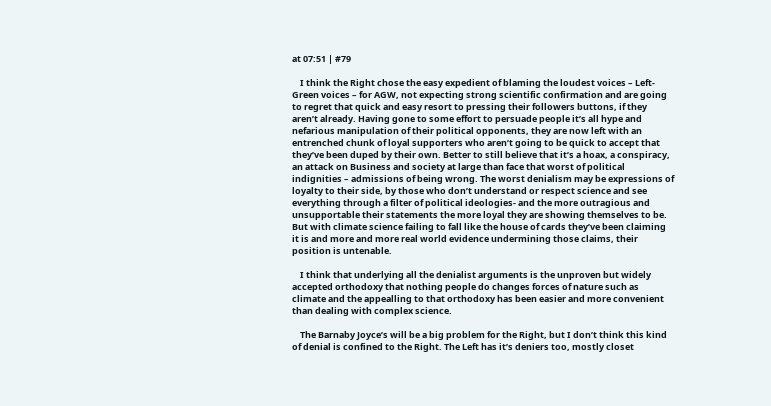at 07:51 | #79

    I think the Right chose the easy expedient of blaming the loudest voices – Left-Green voices – for AGW, not expecting strong scientific confirmation and are going to regret that quick and easy resort to pressing their followers buttons, if they aren’t already. Having gone to some effort to persuade people it’s all hype and nefarious manipulation of their political opponents, they are now left with an entrenched chunk of loyal supporters who aren’t going to be quick to accept that they’ve been duped by their own. Better to still believe that it’s a hoax, a conspiracy, an attack on Business and society at large than face that worst of political indignities – admissions of being wrong. The worst denialism may be expressions of loyalty to their side, by those who don’t understand or respect science and see everything through a filter of political ideologies- and the more outragious and unsupportable their statements the more loyal they are showing themselves to be. But with climate science failing to fall like the house of cards they’ve been claiming it is and more and more real world evidence undermining those claims, their position is untenable.

    I think that underlying all the denialist arguments is the unproven but widely accepted orthodoxy that nothing people do changes forces of nature such as climate and the appealling to that orthodoxy has been easier and more convenient than dealing with complex science.

    The Barnaby Joyce’s will be a big problem for the Right, but I don’t think this kind of denial is confined to the Right. The Left has it’s deniers too, mostly closet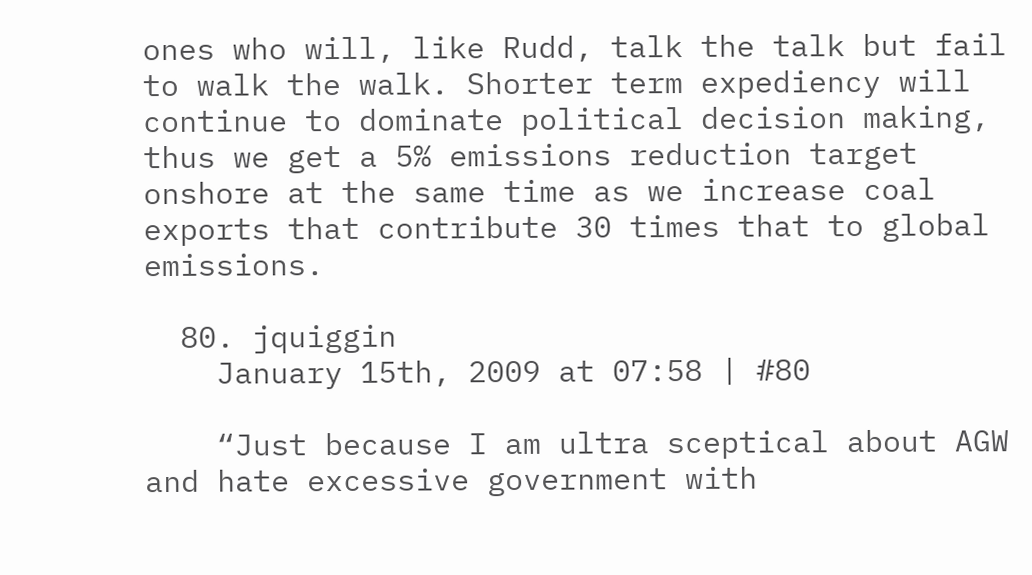ones who will, like Rudd, talk the talk but fail to walk the walk. Shorter term expediency will continue to dominate political decision making, thus we get a 5% emissions reduction target onshore at the same time as we increase coal exports that contribute 30 times that to global emissions.

  80. jquiggin
    January 15th, 2009 at 07:58 | #80

    “Just because I am ultra sceptical about AGW and hate excessive government with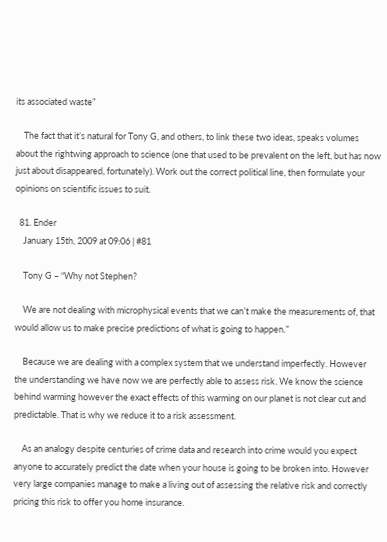its associated waste”

    The fact that it’s natural for Tony G, and others, to link these two ideas, speaks volumes about the rightwing approach to science (one that used to be prevalent on the left, but has now just about disappeared, fortunately). Work out the correct political line, then formulate your opinions on scientific issues to suit.

  81. Ender
    January 15th, 2009 at 09:06 | #81

    Tony G – “Why not Stephen?

    We are not dealing with microphysical events that we can’t make the measurements of, that would allow us to make precise predictions of what is going to happen.”

    Because we are dealing with a complex system that we understand imperfectly. However the understanding we have now we are perfectly able to assess risk. We know the science behind warming however the exact effects of this warming on our planet is not clear cut and predictable. That is why we reduce it to a risk assessment.

    As an analogy despite centuries of crime data and research into crime would you expect anyone to accurately predict the date when your house is going to be broken into. However very large companies manage to make a living out of assessing the relative risk and correctly pricing this risk to offer you home insurance.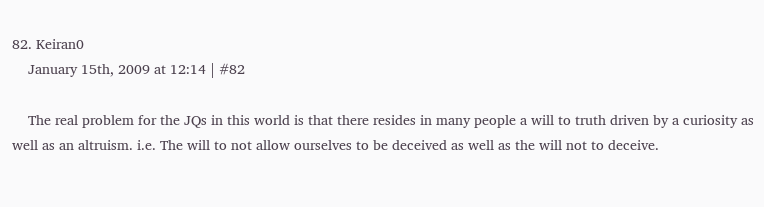82. Keiran0
    January 15th, 2009 at 12:14 | #82

    The real problem for the JQs in this world is that there resides in many people a will to truth driven by a curiosity as well as an altruism. i.e. The will to not allow ourselves to be deceived as well as the will not to deceive.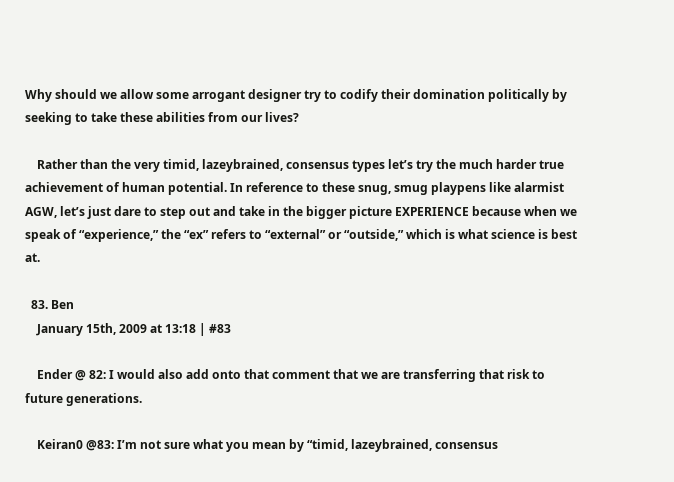Why should we allow some arrogant designer try to codify their domination politically by seeking to take these abilities from our lives?

    Rather than the very timid, lazeybrained, consensus types let’s try the much harder true achievement of human potential. In reference to these snug, smug playpens like alarmist AGW, let’s just dare to step out and take in the bigger picture EXPERIENCE because when we speak of “experience,” the “ex” refers to “external” or “outside,” which is what science is best at.

  83. Ben
    January 15th, 2009 at 13:18 | #83

    Ender @ 82: I would also add onto that comment that we are transferring that risk to future generations.

    Keiran0 @83: I’m not sure what you mean by “timid, lazeybrained, consensus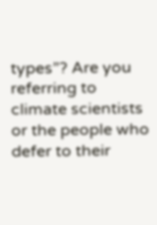types”? Are you referring to climate scientists or the people who defer to their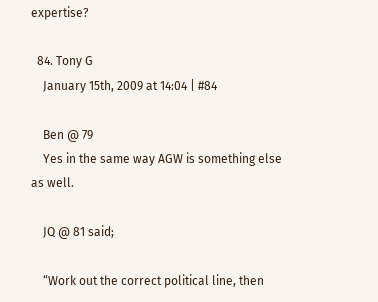expertise?

  84. Tony G
    January 15th, 2009 at 14:04 | #84

    Ben @ 79
    Yes in the same way AGW is something else as well.

    JQ @ 81 said;

    “Work out the correct political line, then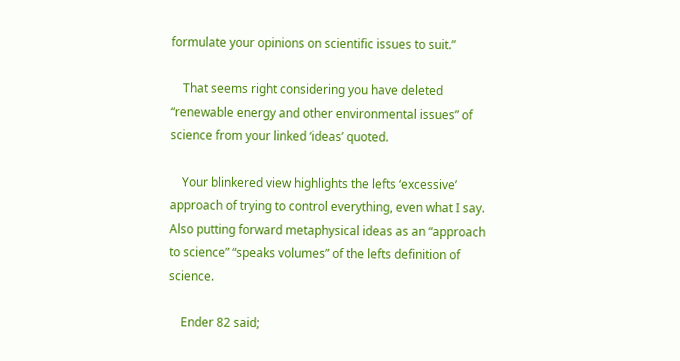formulate your opinions on scientific issues to suit.”

    That seems right considering you have deleted “renewable energy and other environmental issues” of science from your linked ‘ideas’ quoted.

    Your blinkered view highlights the lefts ‘excessive’ approach of trying to control everything, even what I say. Also putting forward metaphysical ideas as an “approach to science” “speaks volumes” of the lefts definition of science.

    Ender 82 said;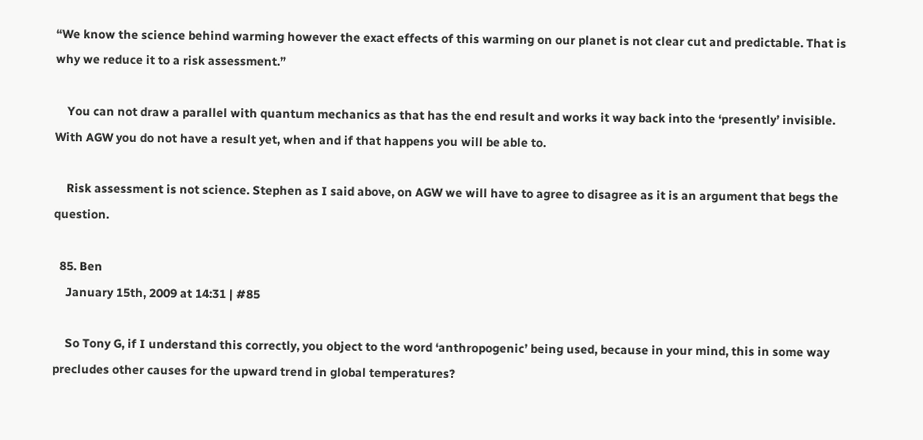“We know the science behind warming however the exact effects of this warming on our planet is not clear cut and predictable. That is why we reduce it to a risk assessment.”

    You can not draw a parallel with quantum mechanics as that has the end result and works it way back into the ‘presently’ invisible. With AGW you do not have a result yet, when and if that happens you will be able to.

    Risk assessment is not science. Stephen as I said above, on AGW we will have to agree to disagree as it is an argument that begs the question.

  85. Ben
    January 15th, 2009 at 14:31 | #85

    So Tony G, if I understand this correctly, you object to the word ‘anthropogenic’ being used, because in your mind, this in some way precludes other causes for the upward trend in global temperatures?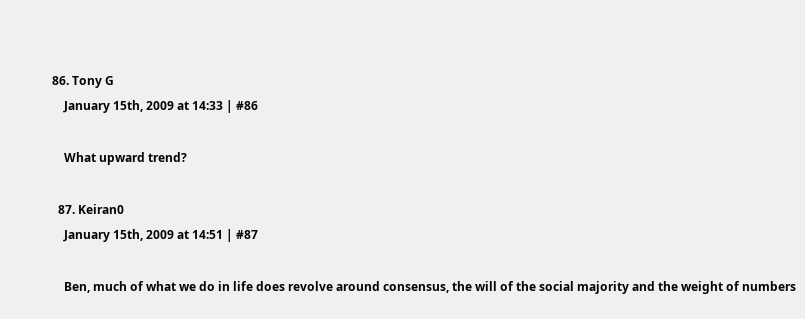86. Tony G
    January 15th, 2009 at 14:33 | #86

    What upward trend?

  87. Keiran0
    January 15th, 2009 at 14:51 | #87

    Ben, much of what we do in life does revolve around consensus, the will of the social majority and the weight of numbers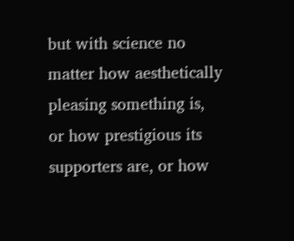but with science no matter how aesthetically pleasing something is, or how prestigious its supporters are, or how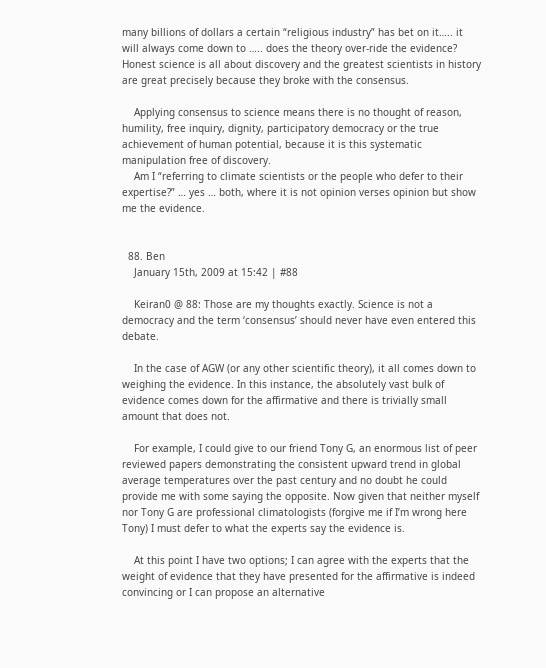many billions of dollars a certain “religious industry” has bet on it….. it will always come down to ….. does the theory over-ride the evidence? Honest science is all about discovery and the greatest scientists in history are great precisely because they broke with the consensus.

    Applying consensus to science means there is no thought of reason, humility, free inquiry, dignity, participatory democracy or the true achievement of human potential, because it is this systematic manipulation free of discovery.
    Am I “referring to climate scientists or the people who defer to their expertise?” … yes … both, where it is not opinion verses opinion but show me the evidence.


  88. Ben
    January 15th, 2009 at 15:42 | #88

    Keiran0 @ 88: Those are my thoughts exactly. Science is not a democracy and the term ‘consensus’ should never have even entered this debate.

    In the case of AGW (or any other scientific theory), it all comes down to weighing the evidence. In this instance, the absolutely vast bulk of evidence comes down for the affirmative and there is trivially small amount that does not.

    For example, I could give to our friend Tony G, an enormous list of peer reviewed papers demonstrating the consistent upward trend in global average temperatures over the past century and no doubt he could provide me with some saying the opposite. Now given that neither myself nor Tony G are professional climatologists (forgive me if I’m wrong here Tony) I must defer to what the experts say the evidence is.

    At this point I have two options; I can agree with the experts that the weight of evidence that they have presented for the affirmative is indeed convincing or I can propose an alternative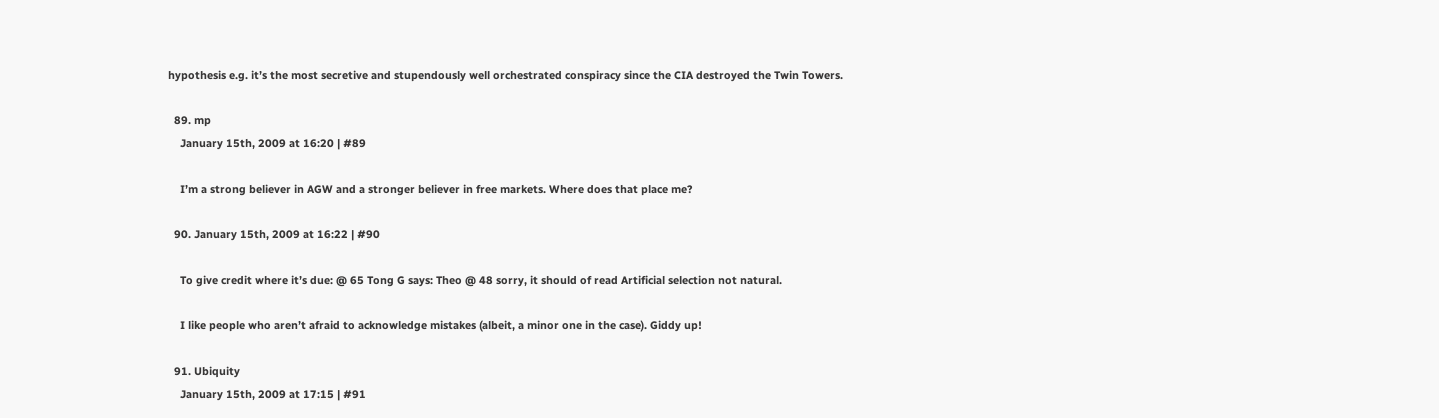hypothesis e.g. it’s the most secretive and stupendously well orchestrated conspiracy since the CIA destroyed the Twin Towers.

  89. mp
    January 15th, 2009 at 16:20 | #89

    I’m a strong believer in AGW and a stronger believer in free markets. Where does that place me?

  90. January 15th, 2009 at 16:22 | #90

    To give credit where it’s due: @ 65 Tong G says: Theo @ 48 sorry, it should of read Artificial selection not natural.

    I like people who aren’t afraid to acknowledge mistakes (albeit, a minor one in the case). Giddy up!

  91. Ubiquity
    January 15th, 2009 at 17:15 | #91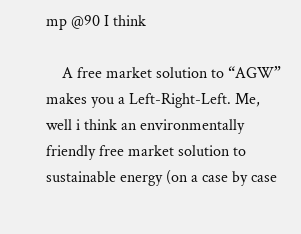mp @90 I think

    A free market solution to “AGW” makes you a Left-Right-Left. Me, well i think an environmentally friendly free market solution to sustainable energy (on a case by case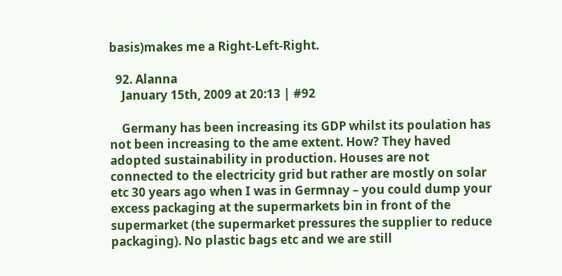basis)makes me a Right-Left-Right.

  92. Alanna
    January 15th, 2009 at 20:13 | #92

    Germany has been increasing its GDP whilst its poulation has not been increasing to the ame extent. How? They haved adopted sustainability in production. Houses are not connected to the electricity grid but rather are mostly on solar etc 30 years ago when I was in Germnay – you could dump your excess packaging at the supermarkets bin in front of the supermarket (the supermarket pressures the supplier to reduce packaging). No plastic bags etc and we are still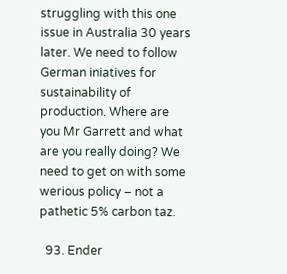struggling with this one issue in Australia 30 years later. We need to follow German iniatives for sustainability of production. Where are you Mr Garrett and what are you really doing? We need to get on with some werious policy – not a pathetic 5% carbon taz.

  93. Ender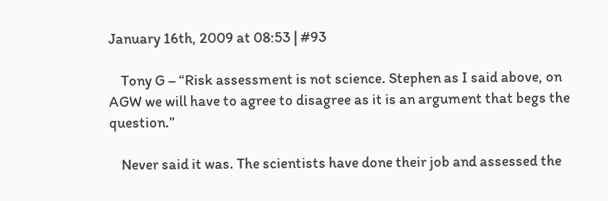January 16th, 2009 at 08:53 | #93

    Tony G – “Risk assessment is not science. Stephen as I said above, on AGW we will have to agree to disagree as it is an argument that begs the question.”

    Never said it was. The scientists have done their job and assessed the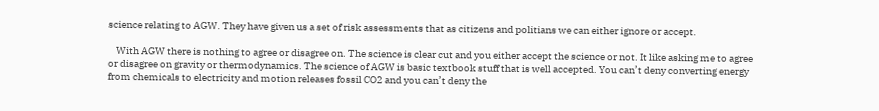science relating to AGW. They have given us a set of risk assessments that as citizens and politians we can either ignore or accept.

    With AGW there is nothing to agree or disagree on. The science is clear cut and you either accept the science or not. It like asking me to agree or disagree on gravity or thermodynamics. The science of AGW is basic textbook stuff that is well accepted. You can’t deny converting energy from chemicals to electricity and motion releases fossil CO2 and you can’t deny the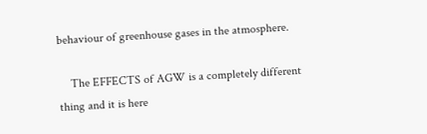behaviour of greenhouse gases in the atmosphere.

    The EFFECTS of AGW is a completely different thing and it is here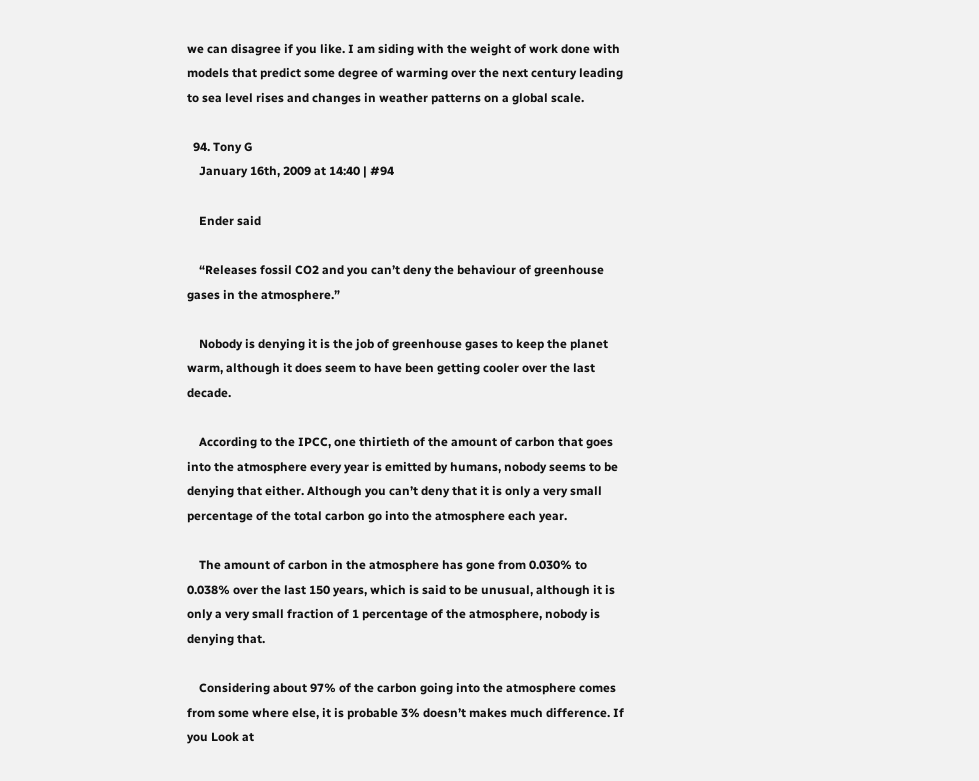we can disagree if you like. I am siding with the weight of work done with models that predict some degree of warming over the next century leading to sea level rises and changes in weather patterns on a global scale.

  94. Tony G
    January 16th, 2009 at 14:40 | #94

    Ender said

    “Releases fossil CO2 and you can’t deny the behaviour of greenhouse gases in the atmosphere.”

    Nobody is denying it is the job of greenhouse gases to keep the planet warm, although it does seem to have been getting cooler over the last decade.

    According to the IPCC, one thirtieth of the amount of carbon that goes into the atmosphere every year is emitted by humans, nobody seems to be denying that either. Although you can’t deny that it is only a very small percentage of the total carbon go into the atmosphere each year.

    The amount of carbon in the atmosphere has gone from 0.030% to 0.038% over the last 150 years, which is said to be unusual, although it is only a very small fraction of 1 percentage of the atmosphere, nobody is denying that.

    Considering about 97% of the carbon going into the atmosphere comes from some where else, it is probable 3% doesn’t makes much difference. If you Look at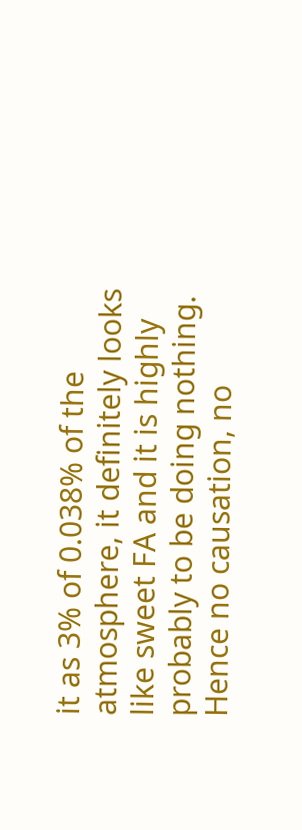it as 3% of 0.038% of the atmosphere, it definitely looks like sweet FA and it is highly probably to be doing nothing. Hence no causation, no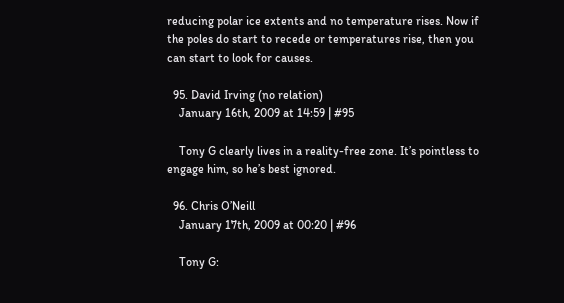reducing polar ice extents and no temperature rises. Now if the poles do start to recede or temperatures rise, then you can start to look for causes.

  95. David Irving (no relation)
    January 16th, 2009 at 14:59 | #95

    Tony G clearly lives in a reality-free zone. It’s pointless to engage him, so he’s best ignored.

  96. Chris O’Neill
    January 17th, 2009 at 00:20 | #96

    Tony G: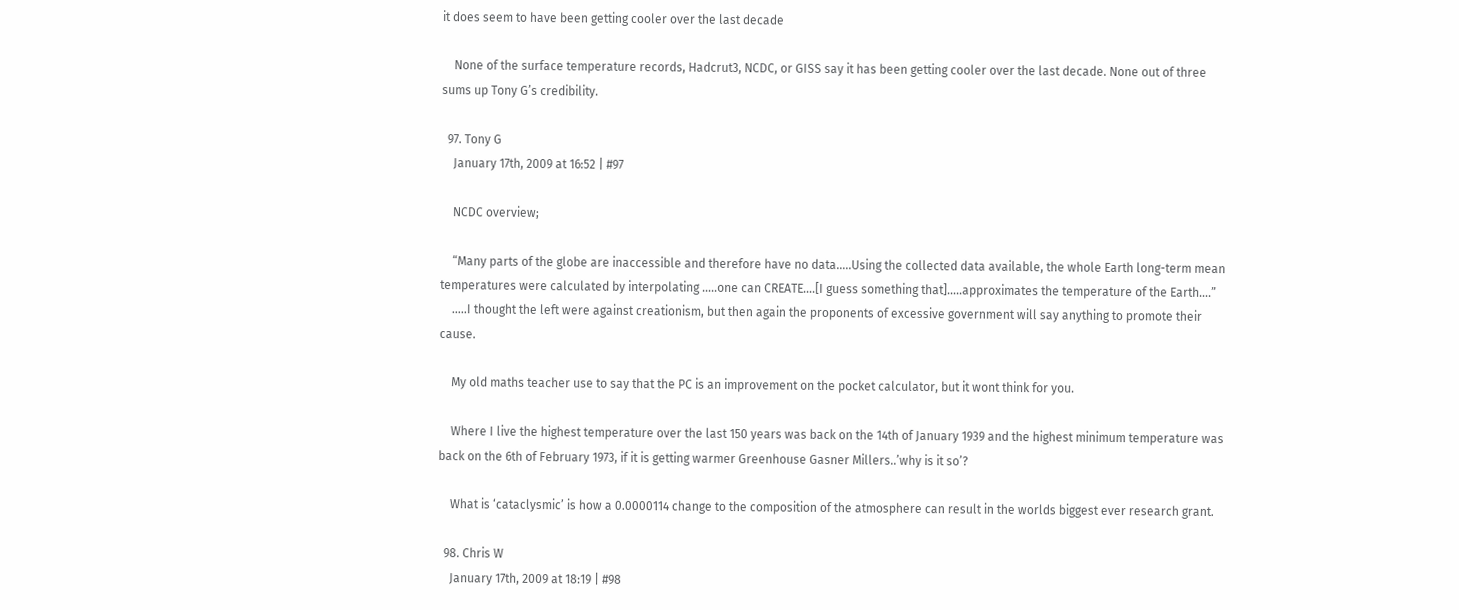it does seem to have been getting cooler over the last decade

    None of the surface temperature records, Hadcrut3, NCDC, or GISS say it has been getting cooler over the last decade. None out of three sums up Tony G’s credibility.

  97. Tony G
    January 17th, 2009 at 16:52 | #97

    NCDC overview;

    “Many parts of the globe are inaccessible and therefore have no data…..Using the collected data available, the whole Earth long-term mean temperatures were calculated by interpolating …..one can CREATE….[I guess something that]…..approximates the temperature of the Earth….”
    …..I thought the left were against creationism, but then again the proponents of excessive government will say anything to promote their cause.

    My old maths teacher use to say that the PC is an improvement on the pocket calculator, but it wont think for you.

    Where I live the highest temperature over the last 150 years was back on the 14th of January 1939 and the highest minimum temperature was back on the 6th of February 1973, if it is getting warmer Greenhouse Gasner Millers..’why is it so’?

    What is ‘cataclysmic’ is how a 0.0000114 change to the composition of the atmosphere can result in the worlds biggest ever research grant.

  98. Chris W
    January 17th, 2009 at 18:19 | #98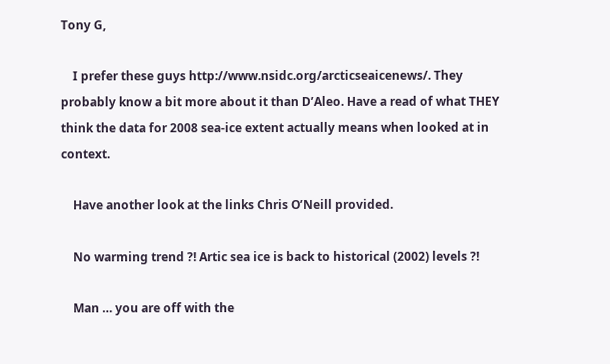Tony G,

    I prefer these guys http://www.nsidc.org/arcticseaicenews/. They probably know a bit more about it than D’Aleo. Have a read of what THEY think the data for 2008 sea-ice extent actually means when looked at in context.

    Have another look at the links Chris O’Neill provided.

    No warming trend ?! Artic sea ice is back to historical (2002) levels ?!

    Man … you are off with the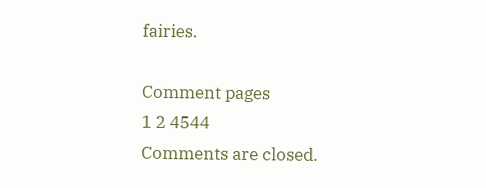fairies.

Comment pages
1 2 4544
Comments are closed.